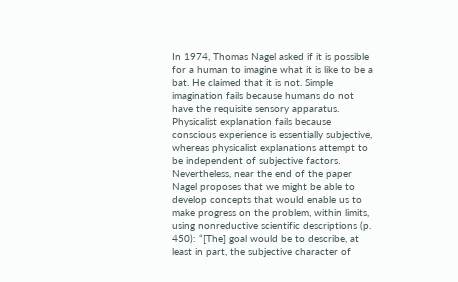In 1974, Thomas Nagel asked if it is possible for a human to imagine what it is like to be a bat. He claimed that it is not. Simple imagination fails because humans do not have the requisite sensory apparatus. Physicalist explanation fails because conscious experience is essentially subjective, whereas physicalist explanations attempt to be independent of subjective factors. Nevertheless, near the end of the paper Nagel proposes that we might be able to develop concepts that would enable us to make progress on the problem, within limits, using nonreductive scientific descriptions (p. 450): “[The] goal would be to describe, at least in part, the subjective character of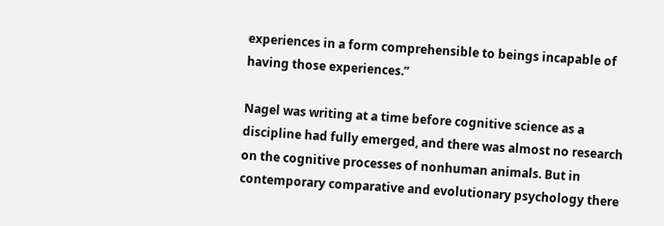experiences in a form comprehensible to beings incapable of having those experiences.”

Nagel was writing at a time before cognitive science as a discipline had fully emerged, and there was almost no research on the cognitive processes of nonhuman animals. But in contemporary comparative and evolutionary psychology there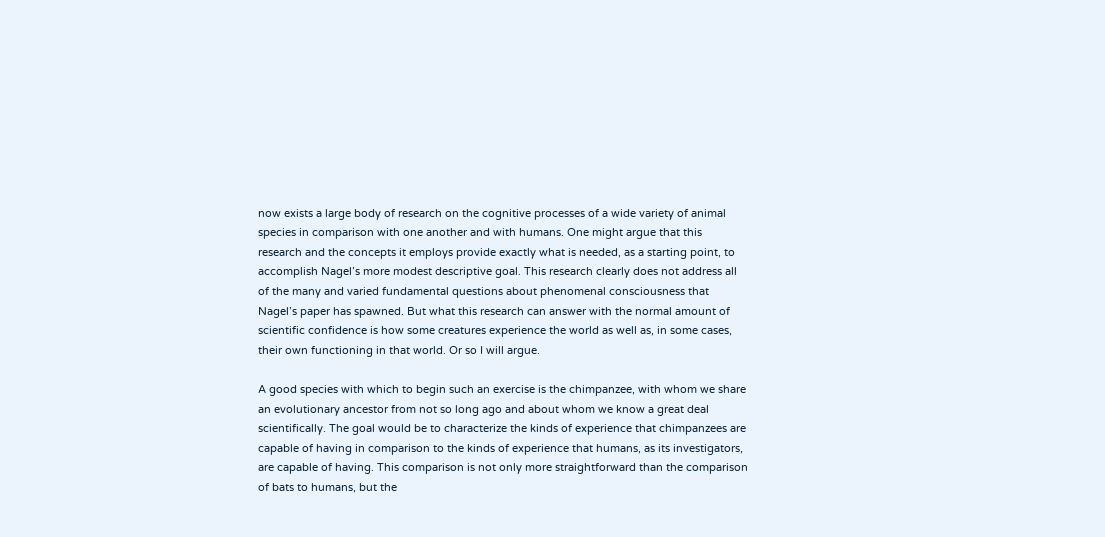now exists a large body of research on the cognitive processes of a wide variety of animal species in comparison with one another and with humans. One might argue that this research and the concepts it employs provide exactly what is needed, as a starting point, to accomplish Nagel’s more modest descriptive goal. This research clearly does not address all of the many and varied fundamental questions about phenomenal consciousness that Nagel’s paper has spawned. But what this research can answer with the normal amount of scientific confidence is how some creatures experience the world as well as, in some cases, their own functioning in that world. Or so I will argue.

A good species with which to begin such an exercise is the chimpanzee, with whom we share an evolutionary ancestor from not so long ago and about whom we know a great deal scientifically. The goal would be to characterize the kinds of experience that chimpanzees are capable of having in comparison to the kinds of experience that humans, as its investigators, are capable of having. This comparison is not only more straightforward than the comparison of bats to humans, but the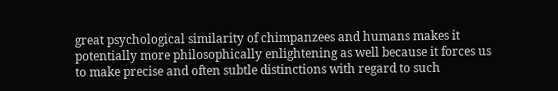great psychological similarity of chimpanzees and humans makes it potentially more philosophically enlightening as well because it forces us to make precise and often subtle distinctions with regard to such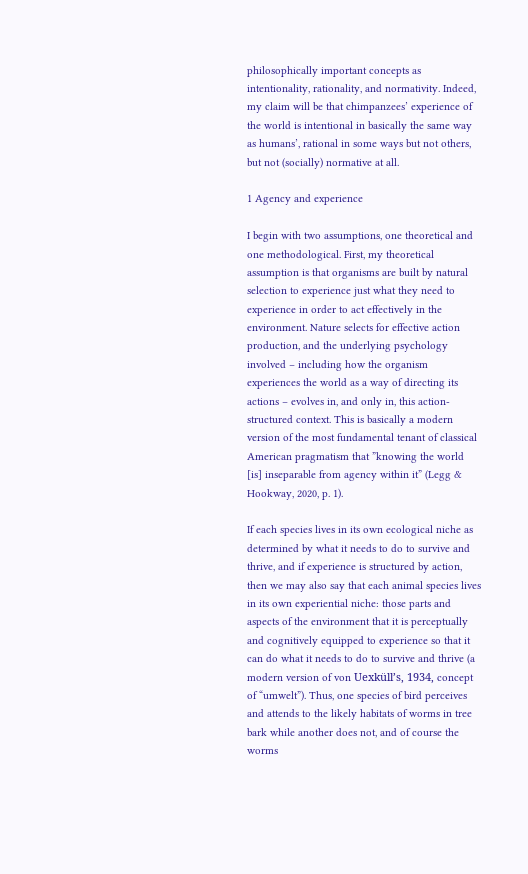philosophically important concepts as intentionality, rationality, and normativity. Indeed, my claim will be that chimpanzees’ experience of the world is intentional in basically the same way as humans’, rational in some ways but not others, but not (socially) normative at all.

1 Agency and experience

I begin with two assumptions, one theoretical and one methodological. First, my theoretical assumption is that organisms are built by natural selection to experience just what they need to experience in order to act effectively in the environment. Nature selects for effective action production, and the underlying psychology involved – including how the organism experiences the world as a way of directing its actions – evolves in, and only in, this action-structured context. This is basically a modern version of the most fundamental tenant of classical American pragmatism that ”knowing the world [is] inseparable from agency within it” (Legg & Hookway, 2020, p. 1).

If each species lives in its own ecological niche as determined by what it needs to do to survive and thrive, and if experience is structured by action, then we may also say that each animal species lives in its own experiential niche: those parts and aspects of the environment that it is perceptually and cognitively equipped to experience so that it can do what it needs to do to survive and thrive (a modern version of von Uexküll’s, 1934, concept of “umwelt”). Thus, one species of bird perceives and attends to the likely habitats of worms in tree bark while another does not, and of course the worms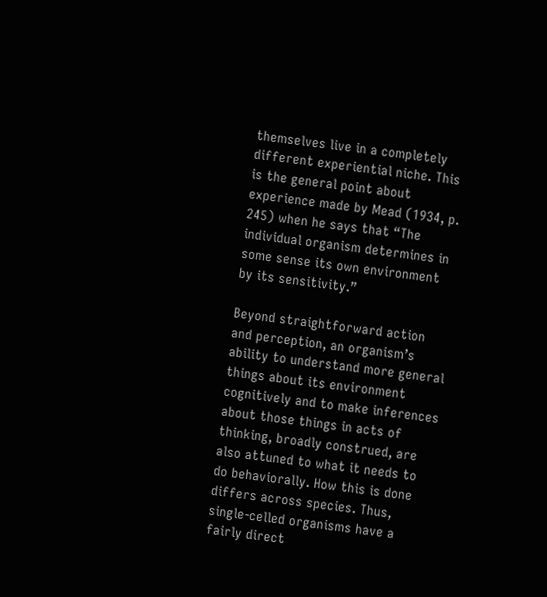themselves live in a completely different experiential niche. This is the general point about experience made by Mead (1934, p. 245) when he says that “The individual organism determines in some sense its own environment by its sensitivity.”

Beyond straightforward action and perception, an organism’s ability to understand more general things about its environment cognitively and to make inferences about those things in acts of thinking, broadly construed, are also attuned to what it needs to do behaviorally. How this is done differs across species. Thus, single-celled organisms have a fairly direct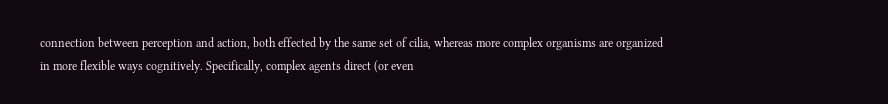connection between perception and action, both effected by the same set of cilia, whereas more complex organisms are organized in more flexible ways cognitively. Specifically, complex agents direct (or even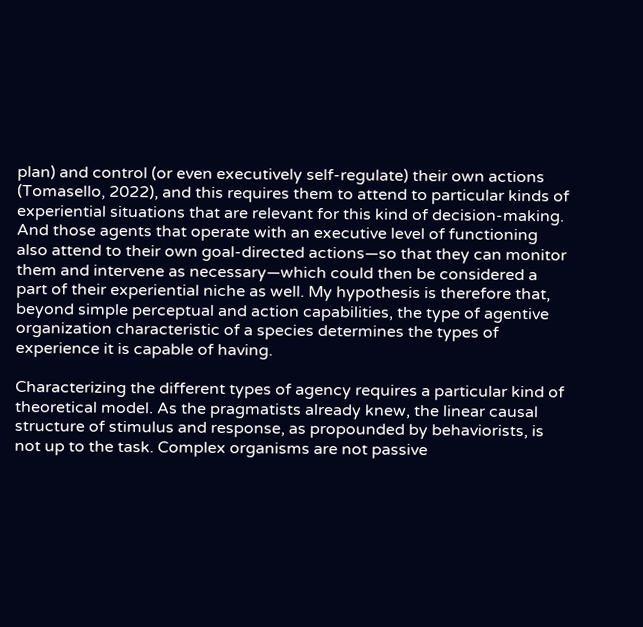plan) and control (or even executively self-regulate) their own actions (Tomasello, 2022), and this requires them to attend to particular kinds of experiential situations that are relevant for this kind of decision-making. And those agents that operate with an executive level of functioning also attend to their own goal-directed actions—so that they can monitor them and intervene as necessary—which could then be considered a part of their experiential niche as well. My hypothesis is therefore that, beyond simple perceptual and action capabilities, the type of agentive organization characteristic of a species determines the types of experience it is capable of having.

Characterizing the different types of agency requires a particular kind of theoretical model. As the pragmatists already knew, the linear causal structure of stimulus and response, as propounded by behaviorists, is not up to the task. Complex organisms are not passive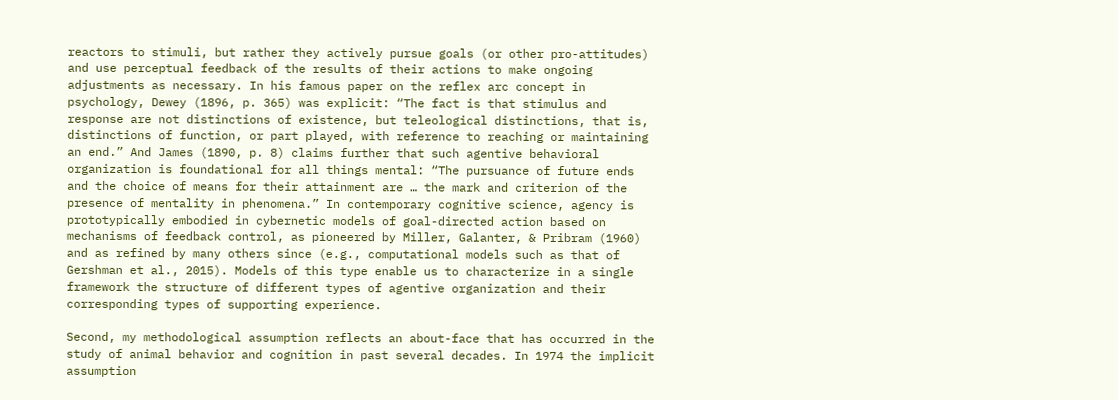reactors to stimuli, but rather they actively pursue goals (or other pro-attitudes) and use perceptual feedback of the results of their actions to make ongoing adjustments as necessary. In his famous paper on the reflex arc concept in psychology, Dewey (1896, p. 365) was explicit: “The fact is that stimulus and response are not distinctions of existence, but teleological distinctions, that is, distinctions of function, or part played, with reference to reaching or maintaining an end.” And James (1890, p. 8) claims further that such agentive behavioral organization is foundational for all things mental: “The pursuance of future ends and the choice of means for their attainment are … the mark and criterion of the presence of mentality in phenomena.” In contemporary cognitive science, agency is prototypically embodied in cybernetic models of goal-directed action based on mechanisms of feedback control, as pioneered by Miller, Galanter, & Pribram (1960) and as refined by many others since (e.g., computational models such as that of Gershman et al., 2015). Models of this type enable us to characterize in a single framework the structure of different types of agentive organization and their corresponding types of supporting experience.

Second, my methodological assumption reflects an about-face that has occurred in the study of animal behavior and cognition in past several decades. In 1974 the implicit assumption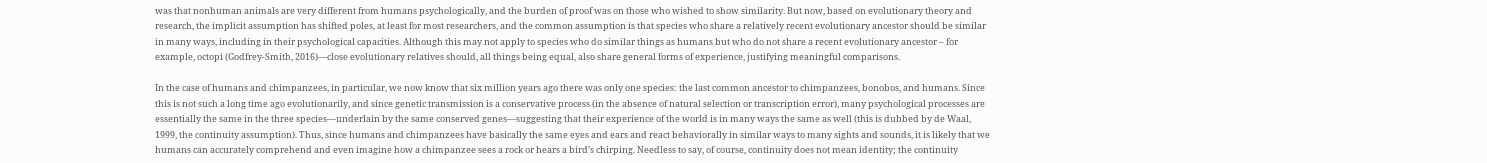was that nonhuman animals are very different from humans psychologically, and the burden of proof was on those who wished to show similarity. But now, based on evolutionary theory and research, the implicit assumption has shifted poles, at least for most researchers, and the common assumption is that species who share a relatively recent evolutionary ancestor should be similar in many ways, including in their psychological capacities. Although this may not apply to species who do similar things as humans but who do not share a recent evolutionary ancestor – for example, octopi (Godfrey-Smith, 2016)—close evolutionary relatives should, all things being equal, also share general forms of experience, justifying meaningful comparisons.

In the case of humans and chimpanzees, in particular, we now know that six million years ago there was only one species: the last common ancestor to chimpanzees, bonobos, and humans. Since this is not such a long time ago evolutionarily, and since genetic transmission is a conservative process (in the absence of natural selection or transcription error), many psychological processes are essentially the same in the three species—underlain by the same conserved genes—suggesting that their experience of the world is in many ways the same as well (this is dubbed by de Waal, 1999, the continuity assumption). Thus, since humans and chimpanzees have basically the same eyes and ears and react behaviorally in similar ways to many sights and sounds, it is likely that we humans can accurately comprehend and even imagine how a chimpanzee sees a rock or hears a bird’s chirping. Needless to say, of course, continuity does not mean identity; the continuity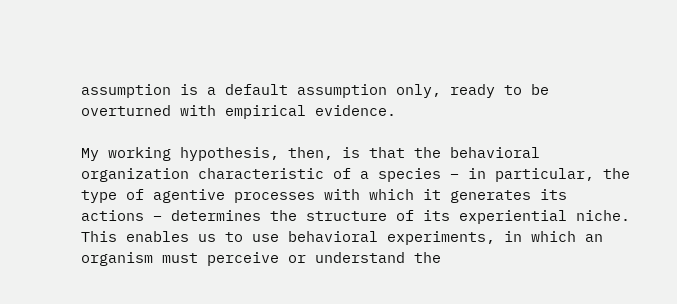assumption is a default assumption only, ready to be overturned with empirical evidence.

My working hypothesis, then, is that the behavioral organization characteristic of a species – in particular, the type of agentive processes with which it generates its actions – determines the structure of its experiential niche. This enables us to use behavioral experiments, in which an organism must perceive or understand the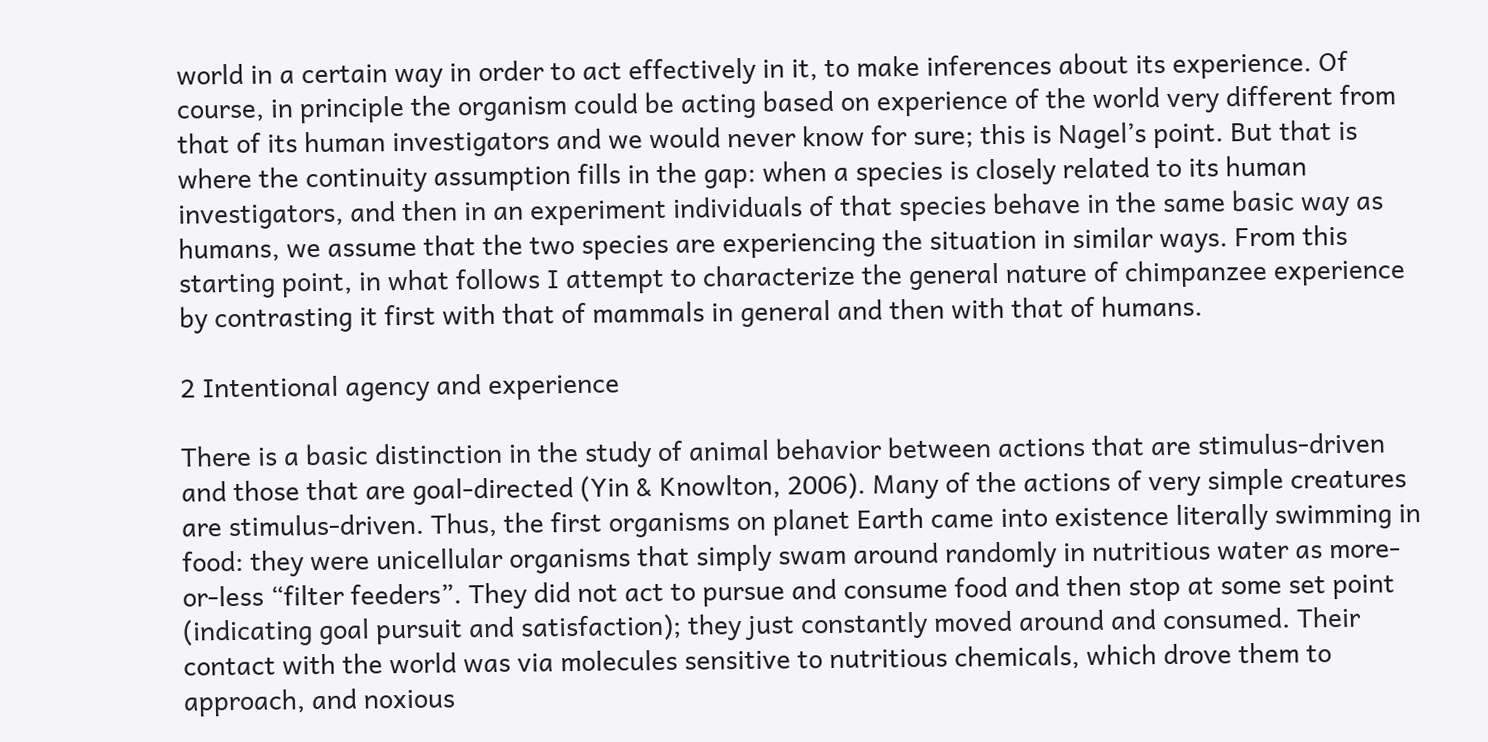world in a certain way in order to act effectively in it, to make inferences about its experience. Of course, in principle the organism could be acting based on experience of the world very different from that of its human investigators and we would never know for sure; this is Nagel’s point. But that is where the continuity assumption fills in the gap: when a species is closely related to its human investigators, and then in an experiment individuals of that species behave in the same basic way as humans, we assume that the two species are experiencing the situation in similar ways. From this starting point, in what follows I attempt to characterize the general nature of chimpanzee experience by contrasting it first with that of mammals in general and then with that of humans.

2 Intentional agency and experience

There is a basic distinction in the study of animal behavior between actions that are stimulus-driven and those that are goal-directed (Yin & Knowlton, 2006). Many of the actions of very simple creatures are stimulus-driven. Thus, the first organisms on planet Earth came into existence literally swimming in food: they were unicellular organisms that simply swam around randomly in nutritious water as more-or-less “filter feeders”. They did not act to pursue and consume food and then stop at some set point (indicating goal pursuit and satisfaction); they just constantly moved around and consumed. Their contact with the world was via molecules sensitive to nutritious chemicals, which drove them to approach, and noxious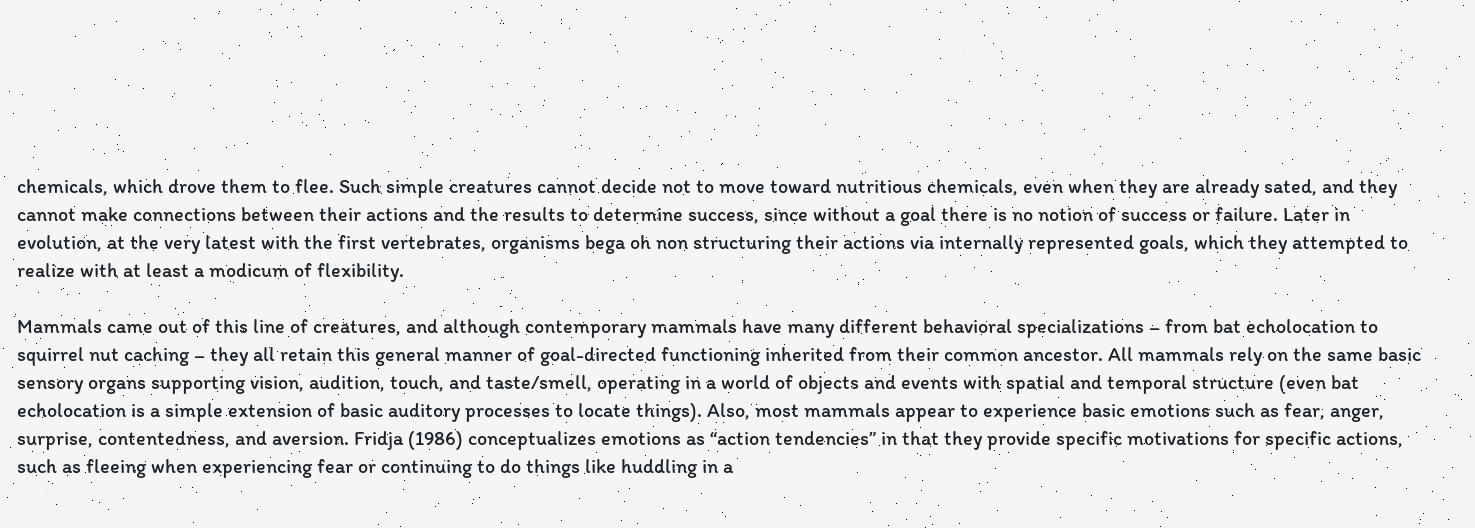chemicals, which drove them to flee. Such simple creatures cannot decide not to move toward nutritious chemicals, even when they are already sated, and they cannot make connections between their actions and the results to determine success, since without a goal there is no notion of success or failure. Later in evolution, at the very latest with the first vertebrates, organisms bega oh non structuring their actions via internally represented goals, which they attempted to realize with at least a modicum of flexibility.

Mammals came out of this line of creatures, and although contemporary mammals have many different behavioral specializations – from bat echolocation to squirrel nut caching – they all retain this general manner of goal-directed functioning inherited from their common ancestor. All mammals rely on the same basic sensory organs supporting vision, audition, touch, and taste/smell, operating in a world of objects and events with spatial and temporal structure (even bat echolocation is a simple extension of basic auditory processes to locate things). Also, most mammals appear to experience basic emotions such as fear, anger, surprise, contentedness, and aversion. Fridja (1986) conceptualizes emotions as “action tendencies” in that they provide specific motivations for specific actions, such as fleeing when experiencing fear or continuing to do things like huddling in a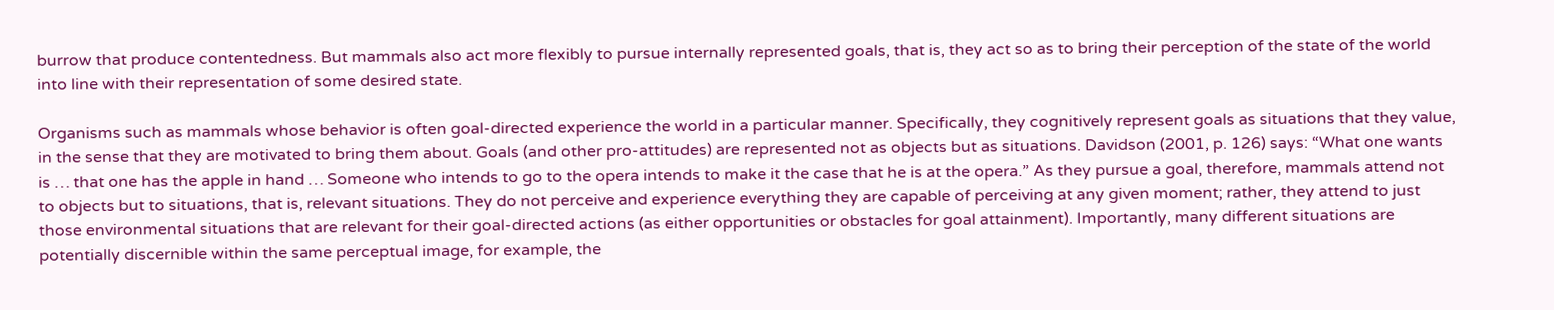burrow that produce contentedness. But mammals also act more flexibly to pursue internally represented goals, that is, they act so as to bring their perception of the state of the world into line with their representation of some desired state.

Organisms such as mammals whose behavior is often goal-directed experience the world in a particular manner. Specifically, they cognitively represent goals as situations that they value, in the sense that they are motivated to bring them about. Goals (and other pro-attitudes) are represented not as objects but as situations. Davidson (2001, p. 126) says: “What one wants is … that one has the apple in hand … Someone who intends to go to the opera intends to make it the case that he is at the opera.” As they pursue a goal, therefore, mammals attend not to objects but to situations, that is, relevant situations. They do not perceive and experience everything they are capable of perceiving at any given moment; rather, they attend to just those environmental situations that are relevant for their goal-directed actions (as either opportunities or obstacles for goal attainment). Importantly, many different situations are potentially discernible within the same perceptual image, for example, the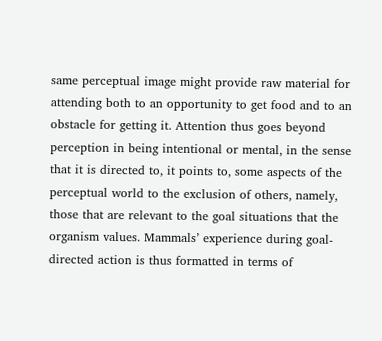same perceptual image might provide raw material for attending both to an opportunity to get food and to an obstacle for getting it. Attention thus goes beyond perception in being intentional or mental, in the sense that it is directed to, it points to, some aspects of the perceptual world to the exclusion of others, namely, those that are relevant to the goal situations that the organism values. Mammals’ experience during goal-directed action is thus formatted in terms of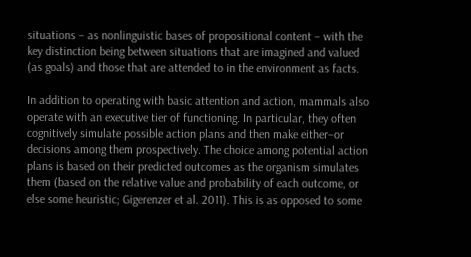situations – as nonlinguistic bases of propositional content – with the key distinction being between situations that are imagined and valued (as goals) and those that are attended to in the environment as facts.

In addition to operating with basic attention and action, mammals also operate with an executive tier of functioning. In particular, they often cognitively simulate possible action plans and then make either–or decisions among them prospectively. The choice among potential action plans is based on their predicted outcomes as the organism simulates them (based on the relative value and probability of each outcome, or else some heuristic; Gigerenzer et al. 2011). This is as opposed to some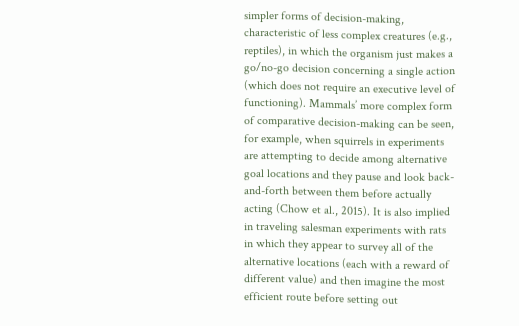simpler forms of decision-making, characteristic of less complex creatures (e.g., reptiles), in which the organism just makes a go/no-go decision concerning a single action (which does not require an executive level of functioning). Mammals’ more complex form of comparative decision-making can be seen, for example, when squirrels in experiments are attempting to decide among alternative goal locations and they pause and look back-and-forth between them before actually acting (Chow et al., 2015). It is also implied in traveling salesman experiments with rats in which they appear to survey all of the alternative locations (each with a reward of different value) and then imagine the most efficient route before setting out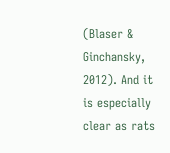(Blaser & Ginchansky, 2012). And it is especially clear as rats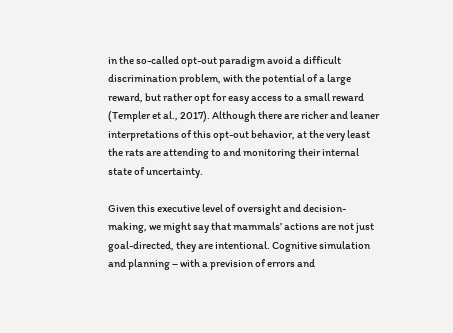in the so-called opt-out paradigm avoid a difficult discrimination problem, with the potential of a large reward, but rather opt for easy access to a small reward (Templer et al., 2017). Although there are richer and leaner interpretations of this opt-out behavior, at the very least the rats are attending to and monitoring their internal state of uncertainty.

Given this executive level of oversight and decision-making, we might say that mammals’ actions are not just goal-directed, they are intentional. Cognitive simulation and planning – with a prevision of errors and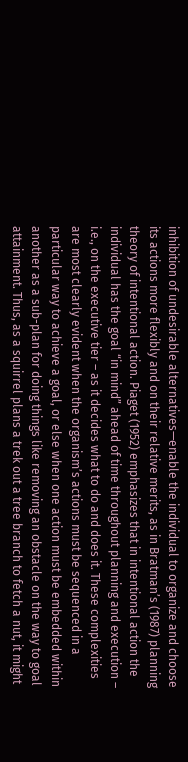inhibition of undesirable alternatives—enable the individual to organize and choose its actions more flexibly and on their relative merits, as in Bratman’s (1987) planning theory of intentional action. Piaget (1952) emphasizes that in intentional action the individual has the goal “in mind” ahead of time throughout planning and execution – i.e., on the executive tier – as it decides what to do and does it. These complexities are most clearly evident when the organism’s actions must be sequenced in a particular way to achieve a goal, or else when one action must be embedded within another as a sub-plan for doing things like removing an obstacle on the way to goal attainment. Thus, as a squirrel plans a trek out a tree branch to fetch a nut, it might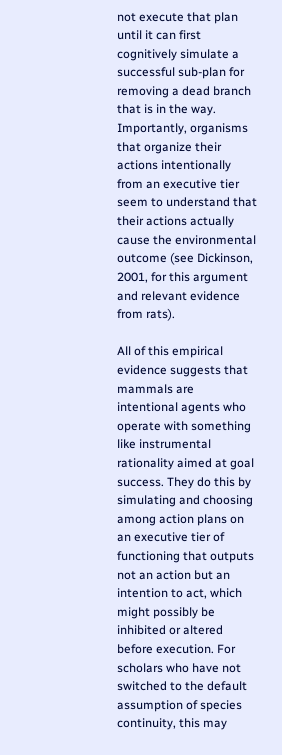not execute that plan until it can first cognitively simulate a successful sub-plan for removing a dead branch that is in the way. Importantly, organisms that organize their actions intentionally from an executive tier seem to understand that their actions actually cause the environmental outcome (see Dickinson, 2001, for this argument and relevant evidence from rats).

All of this empirical evidence suggests that mammals are intentional agents who operate with something like instrumental rationality aimed at goal success. They do this by simulating and choosing among action plans on an executive tier of functioning that outputs not an action but an intention to act, which might possibly be inhibited or altered before execution. For scholars who have not switched to the default assumption of species continuity, this may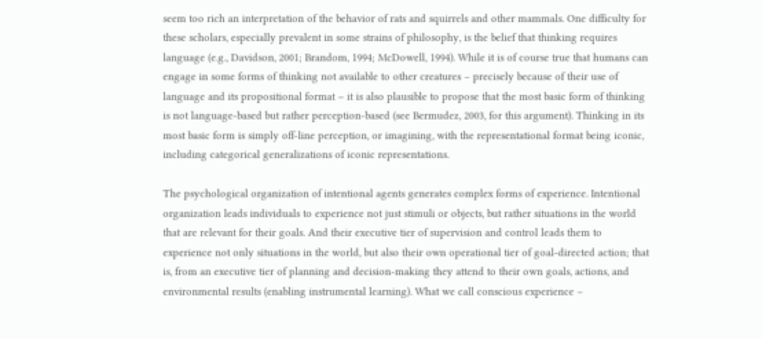seem too rich an interpretation of the behavior of rats and squirrels and other mammals. One difficulty for these scholars, especially prevalent in some strains of philosophy, is the belief that thinking requires language (e.g., Davidson, 2001; Brandom, 1994; McDowell, 1994). While it is of course true that humans can engage in some forms of thinking not available to other creatures – precisely because of their use of language and its propositional format – it is also plausible to propose that the most basic form of thinking is not language-based but rather perception-based (see Bermudez, 2003, for this argument). Thinking in its most basic form is simply off-line perception, or imagining, with the representational format being iconic, including categorical generalizations of iconic representations.

The psychological organization of intentional agents generates complex forms of experience. Intentional organization leads individuals to experience not just stimuli or objects, but rather situations in the world that are relevant for their goals. And their executive tier of supervision and control leads them to experience not only situations in the world, but also their own operational tier of goal-directed action; that is, from an executive tier of planning and decision-making they attend to their own goals, actions, and environmental results (enabling instrumental learning). What we call conscious experience –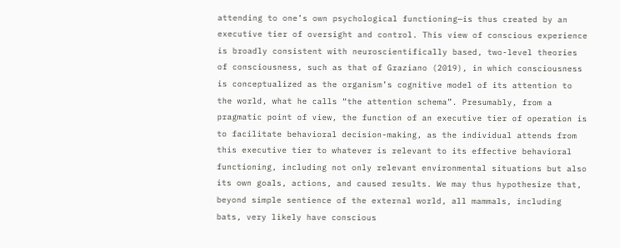attending to one’s own psychological functioning—is thus created by an executive tier of oversight and control. This view of conscious experience is broadly consistent with neuroscientifically based, two-level theories of consciousness, such as that of Graziano (2019), in which consciousness is conceptualized as the organism’s cognitive model of its attention to the world, what he calls “the attention schema”. Presumably, from a pragmatic point of view, the function of an executive tier of operation is to facilitate behavioral decision-making, as the individual attends from this executive tier to whatever is relevant to its effective behavioral functioning, including not only relevant environmental situations but also its own goals, actions, and caused results. We may thus hypothesize that, beyond simple sentience of the external world, all mammals, including bats, very likely have conscious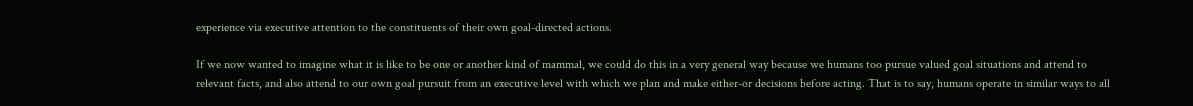experience via executive attention to the constituents of their own goal-directed actions.

If we now wanted to imagine what it is like to be one or another kind of mammal, we could do this in a very general way because we humans too pursue valued goal situations and attend to relevant facts, and also attend to our own goal pursuit from an executive level with which we plan and make either-or decisions before acting. That is to say, humans operate in similar ways to all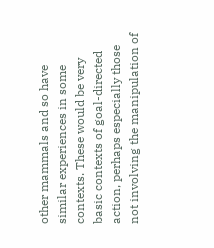other mammals and so have similar experiences in some contexts. These would be very basic contexts of goal-directed action, perhaps especially those not involving the manipulation of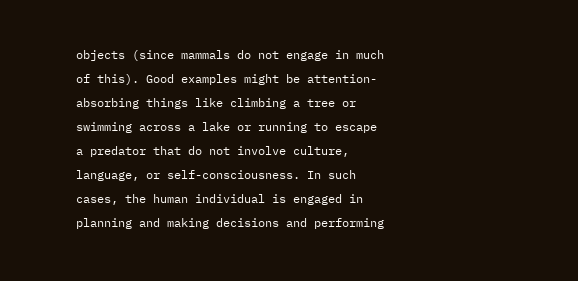objects (since mammals do not engage in much of this). Good examples might be attention-absorbing things like climbing a tree or swimming across a lake or running to escape a predator that do not involve culture, language, or self-consciousness. In such cases, the human individual is engaged in planning and making decisions and performing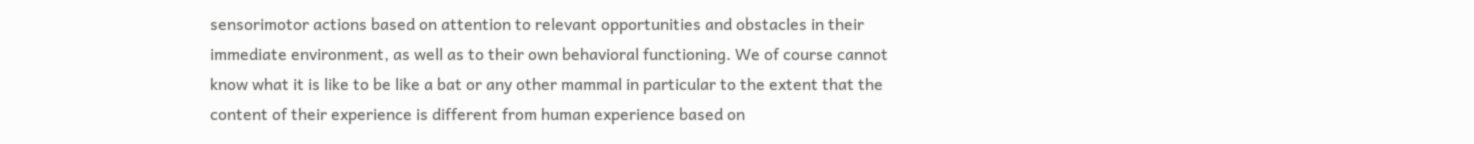sensorimotor actions based on attention to relevant opportunities and obstacles in their immediate environment, as well as to their own behavioral functioning. We of course cannot know what it is like to be like a bat or any other mammal in particular to the extent that the content of their experience is different from human experience based on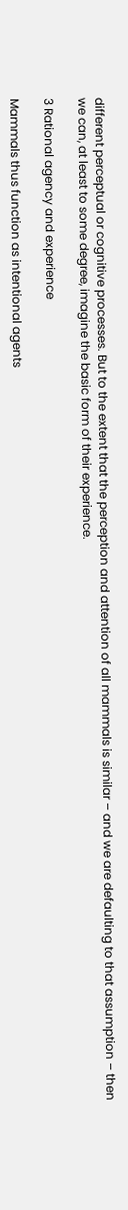different perceptual or cognitive processes. But to the extent that the perception and attention of all mammals is similar – and we are defaulting to that assumption – then we can, at least to some degree, imagine the basic form of their experience.

3 Rational agency and experience

Mammals thus function as intentional agents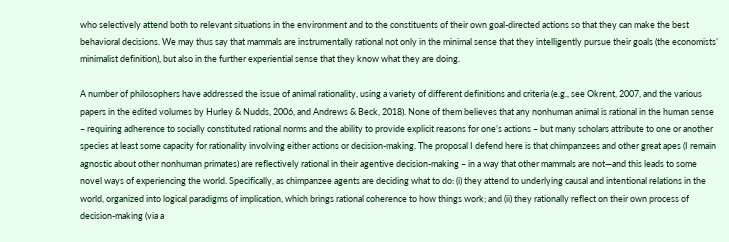who selectively attend both to relevant situations in the environment and to the constituents of their own goal-directed actions so that they can make the best behavioral decisions. We may thus say that mammals are instrumentally rational not only in the minimal sense that they intelligently pursue their goals (the economists’ minimalist definition), but also in the further experiential sense that they know what they are doing.

A number of philosophers have addressed the issue of animal rationality, using a variety of different definitions and criteria (e.g., see Okrent, 2007, and the various papers in the edited volumes by Hurley & Nudds, 2006, and Andrews & Beck, 2018). None of them believes that any nonhuman animal is rational in the human sense – requiring adherence to socially constituted rational norms and the ability to provide explicit reasons for one’s actions – but many scholars attribute to one or another species at least some capacity for rationality involving either actions or decision-making. The proposal I defend here is that chimpanzees and other great apes (I remain agnostic about other nonhuman primates) are reflectively rational in their agentive decision-making – in a way that other mammals are not—and this leads to some novel ways of experiencing the world. Specifically, as chimpanzee agents are deciding what to do: (i) they attend to underlying causal and intentional relations in the world, organized into logical paradigms of implication, which brings rational coherence to how things work; and (ii) they rationally reflect on their own process of decision-making (via a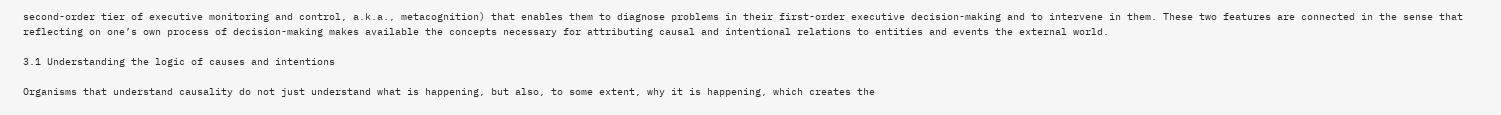second-order tier of executive monitoring and control, a.k.a., metacognition) that enables them to diagnose problems in their first-order executive decision-making and to intervene in them. These two features are connected in the sense that reflecting on one’s own process of decision-making makes available the concepts necessary for attributing causal and intentional relations to entities and events the external world.

3.1 Understanding the logic of causes and intentions

Organisms that understand causality do not just understand what is happening, but also, to some extent, why it is happening, which creates the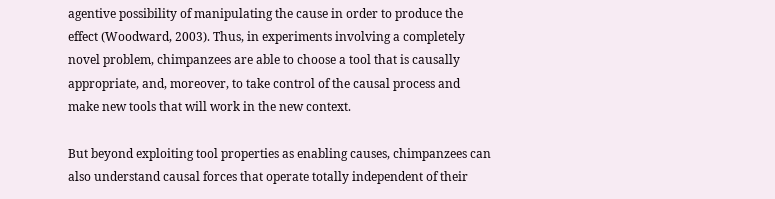agentive possibility of manipulating the cause in order to produce the effect (Woodward, 2003). Thus, in experiments involving a completely novel problem, chimpanzees are able to choose a tool that is causally appropriate, and, moreover, to take control of the causal process and make new tools that will work in the new context.

But beyond exploiting tool properties as enabling causes, chimpanzees can also understand causal forces that operate totally independent of their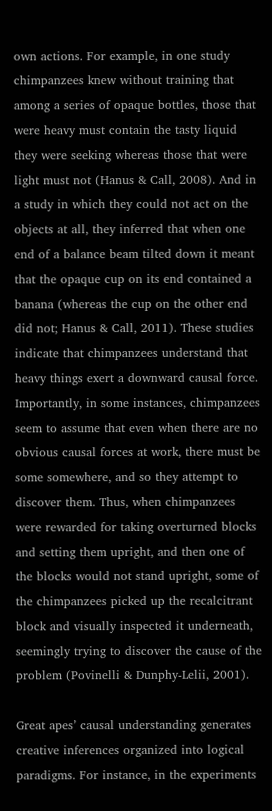own actions. For example, in one study chimpanzees knew without training that among a series of opaque bottles, those that were heavy must contain the tasty liquid they were seeking whereas those that were light must not (Hanus & Call, 2008). And in a study in which they could not act on the objects at all, they inferred that when one end of a balance beam tilted down it meant that the opaque cup on its end contained a banana (whereas the cup on the other end did not; Hanus & Call, 2011). These studies indicate that chimpanzees understand that heavy things exert a downward causal force. Importantly, in some instances, chimpanzees seem to assume that even when there are no obvious causal forces at work, there must be some somewhere, and so they attempt to discover them. Thus, when chimpanzees were rewarded for taking overturned blocks and setting them upright, and then one of the blocks would not stand upright, some of the chimpanzees picked up the recalcitrant block and visually inspected it underneath, seemingly trying to discover the cause of the problem (Povinelli & Dunphy-Lelii, 2001).

Great apes’ causal understanding generates creative inferences organized into logical paradigms. For instance, in the experiments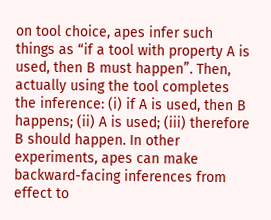on tool choice, apes infer such things as “if a tool with property A is used, then B must happen”. Then, actually using the tool completes the inference: (i) if A is used, then B happens; (ii) A is used; (iii) therefore B should happen. In other experiments, apes can make backward-facing inferences from effect to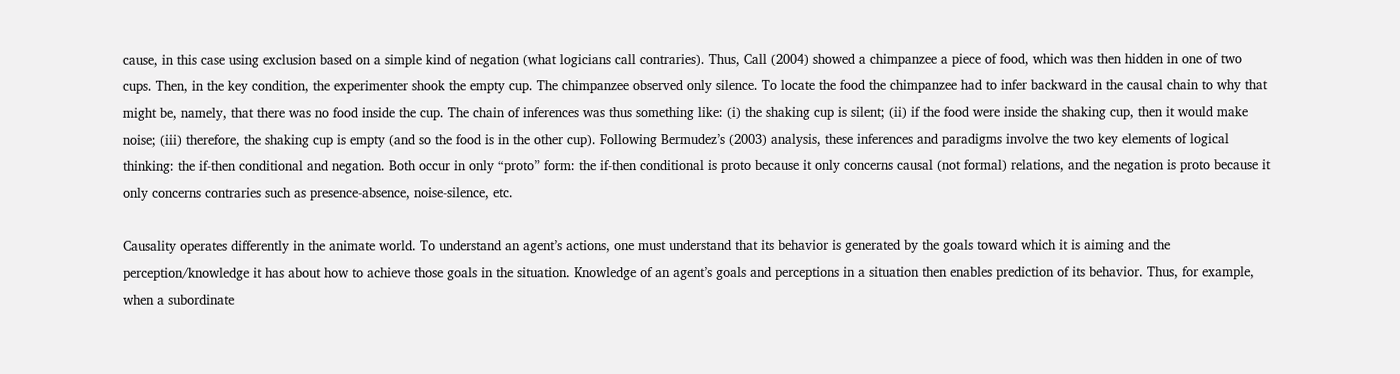cause, in this case using exclusion based on a simple kind of negation (what logicians call contraries). Thus, Call (2004) showed a chimpanzee a piece of food, which was then hidden in one of two cups. Then, in the key condition, the experimenter shook the empty cup. The chimpanzee observed only silence. To locate the food the chimpanzee had to infer backward in the causal chain to why that might be, namely, that there was no food inside the cup. The chain of inferences was thus something like: (i) the shaking cup is silent; (ii) if the food were inside the shaking cup, then it would make noise; (iii) therefore, the shaking cup is empty (and so the food is in the other cup). Following Bermudez’s (2003) analysis, these inferences and paradigms involve the two key elements of logical thinking: the if-then conditional and negation. Both occur in only “proto” form: the if-then conditional is proto because it only concerns causal (not formal) relations, and the negation is proto because it only concerns contraries such as presence-absence, noise-silence, etc.

Causality operates differently in the animate world. To understand an agent’s actions, one must understand that its behavior is generated by the goals toward which it is aiming and the perception/knowledge it has about how to achieve those goals in the situation. Knowledge of an agent’s goals and perceptions in a situation then enables prediction of its behavior. Thus, for example, when a subordinate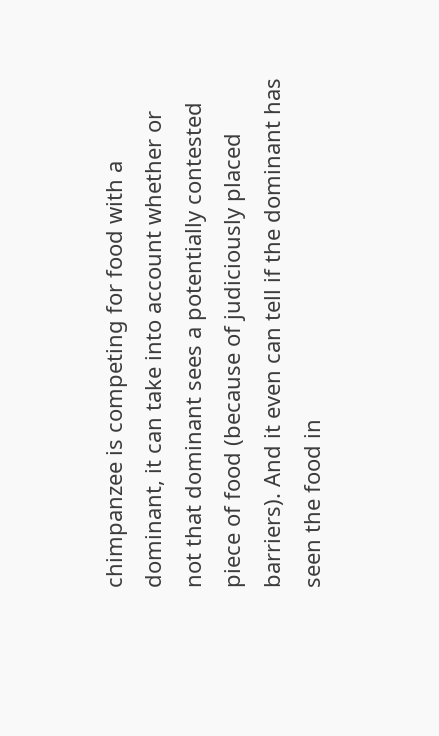chimpanzee is competing for food with a dominant, it can take into account whether or not that dominant sees a potentially contested piece of food (because of judiciously placed barriers). And it even can tell if the dominant has seen the food in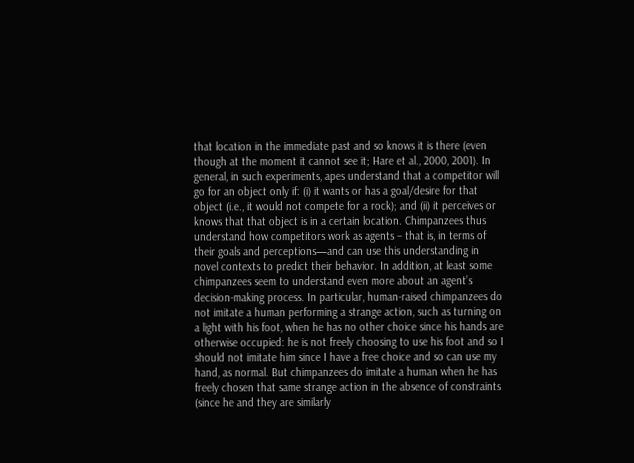that location in the immediate past and so knows it is there (even though at the moment it cannot see it; Hare et al., 2000, 2001). In general, in such experiments, apes understand that a competitor will go for an object only if: (i) it wants or has a goal/desire for that object (i.e., it would not compete for a rock); and (ii) it perceives or knows that that object is in a certain location. Chimpanzees thus understand how competitors work as agents – that is, in terms of their goals and perceptions—and can use this understanding in novel contexts to predict their behavior. In addition, at least some chimpanzees seem to understand even more about an agent’s decision-making process. In particular, human-raised chimpanzees do not imitate a human performing a strange action, such as turning on a light with his foot, when he has no other choice since his hands are otherwise occupied: he is not freely choosing to use his foot and so I should not imitate him since I have a free choice and so can use my hand, as normal. But chimpanzees do imitate a human when he has freely chosen that same strange action in the absence of constraints (since he and they are similarly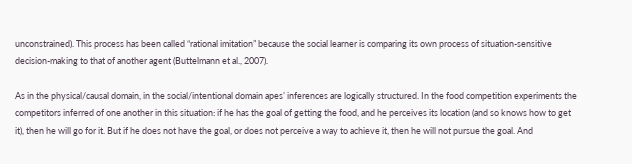unconstrained). This process has been called “rational imitation” because the social learner is comparing its own process of situation-sensitive decision-making to that of another agent (Buttelmann et al., 2007).

As in the physical/causal domain, in the social/intentional domain apes’ inferences are logically structured. In the food competition experiments the competitors inferred of one another in this situation: if he has the goal of getting the food, and he perceives its location (and so knows how to get it), then he will go for it. But if he does not have the goal, or does not perceive a way to achieve it, then he will not pursue the goal. And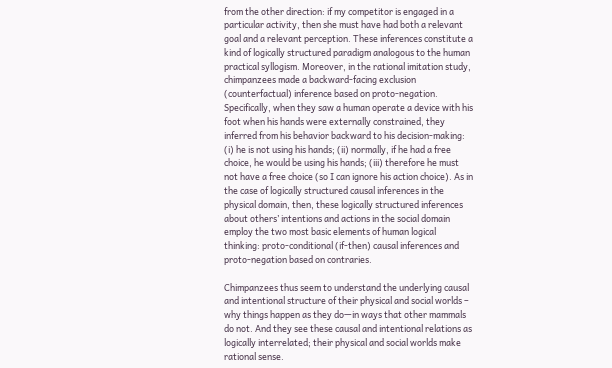from the other direction: if my competitor is engaged in a particular activity, then she must have had both a relevant goal and a relevant perception. These inferences constitute a kind of logically structured paradigm analogous to the human practical syllogism. Moreover, in the rational imitation study, chimpanzees made a backward-facing exclusion (counterfactual) inference based on proto-negation. Specifically, when they saw a human operate a device with his foot when his hands were externally constrained, they inferred from his behavior backward to his decision-making: (i) he is not using his hands; (ii) normally, if he had a free choice, he would be using his hands; (iii) therefore he must not have a free choice (so I can ignore his action choice). As in the case of logically structured causal inferences in the physical domain, then, these logically structured inferences about others’ intentions and actions in the social domain employ the two most basic elements of human logical thinking: proto-conditional (if-then) causal inferences and proto-negation based on contraries.

Chimpanzees thus seem to understand the underlying causal and intentional structure of their physical and social worlds – why things happen as they do—in ways that other mammals do not. And they see these causal and intentional relations as logically interrelated; their physical and social worlds make rational sense.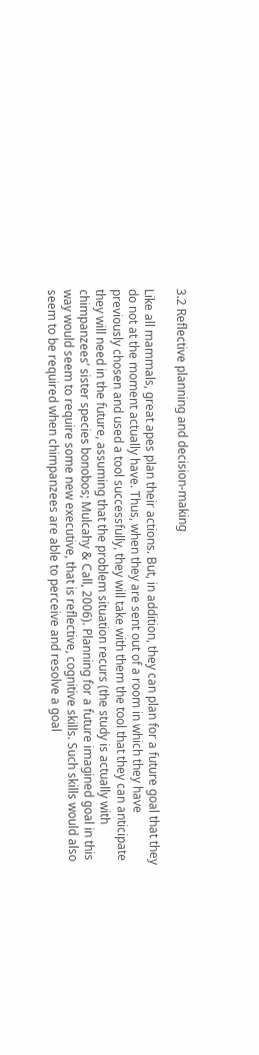3.2 Reflective planning and decision-making

Like all mammals, great apes plan their actions. But, in addition, they can plan for a future goal that they do not at the moment actually have. Thus, when they are sent out of a room in which they have previously chosen and used a tool successfully, they will take with them the tool that they can anticipate they will need in the future, assuming that the problem situation recurs (the study is actually with chimpanzees’ sister species bonobos; Mulcahy & Call, 2006). Planning for a future imagined goal in this way would seem to require some new executive, that is reflective, cognitive skills. Such skills would also seem to be required when chimpanzees are able to perceive and resolve a goal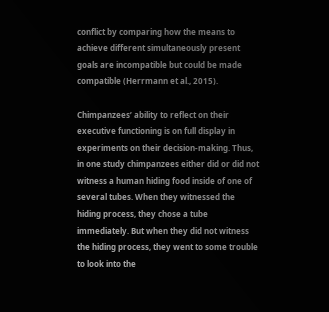conflict by comparing how the means to achieve different simultaneously present goals are incompatible but could be made compatible (Herrmann et al., 2015).

Chimpanzees’ ability to reflect on their executive functioning is on full display in experiments on their decision-making. Thus, in one study chimpanzees either did or did not witness a human hiding food inside of one of several tubes. When they witnessed the hiding process, they chose a tube immediately. But when they did not witness the hiding process, they went to some trouble to look into the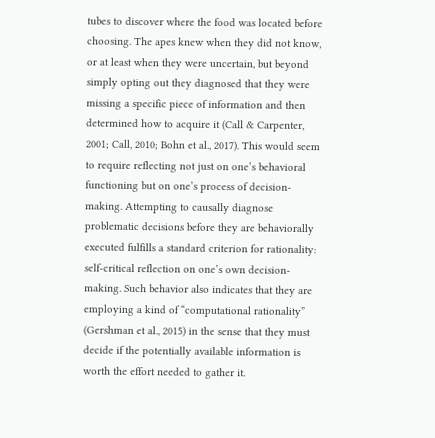tubes to discover where the food was located before choosing. The apes knew when they did not know, or at least when they were uncertain, but beyond simply opting out they diagnosed that they were missing a specific piece of information and then determined how to acquire it (Call & Carpenter, 2001; Call, 2010; Bohn et al., 2017). This would seem to require reflecting not just on one’s behavioral functioning but on one’s process of decision-making. Attempting to causally diagnose problematic decisions before they are behaviorally executed fulfills a standard criterion for rationality: self-critical reflection on one’s own decision-making. Such behavior also indicates that they are employing a kind of “computational rationality” (Gershman et al., 2015) in the sense that they must decide if the potentially available information is worth the effort needed to gather it.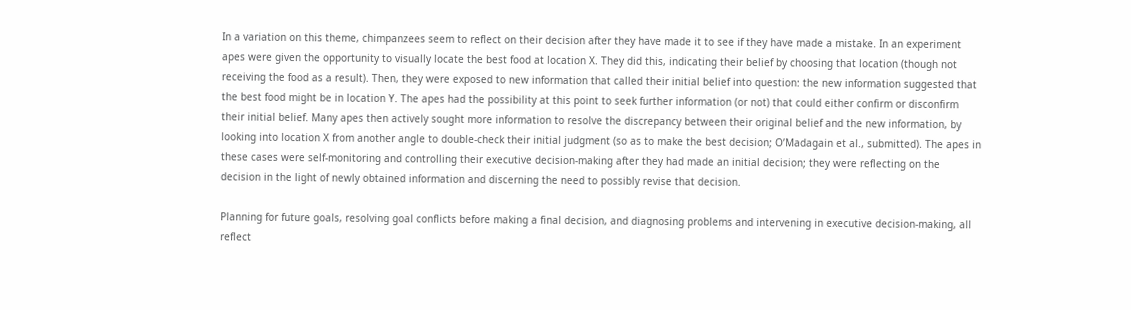In a variation on this theme, chimpanzees seem to reflect on their decision after they have made it to see if they have made a mistake. In an experiment apes were given the opportunity to visually locate the best food at location X. They did this, indicating their belief by choosing that location (though not receiving the food as a result). Then, they were exposed to new information that called their initial belief into question: the new information suggested that the best food might be in location Y. The apes had the possibility at this point to seek further information (or not) that could either confirm or disconfirm their initial belief. Many apes then actively sought more information to resolve the discrepancy between their original belief and the new information, by looking into location X from another angle to double-check their initial judgment (so as to make the best decision; O’Madagain et al., submitted). The apes in these cases were self-monitoring and controlling their executive decision-making after they had made an initial decision; they were reflecting on the decision in the light of newly obtained information and discerning the need to possibly revise that decision.

Planning for future goals, resolving goal conflicts before making a final decision, and diagnosing problems and intervening in executive decision-making, all reflect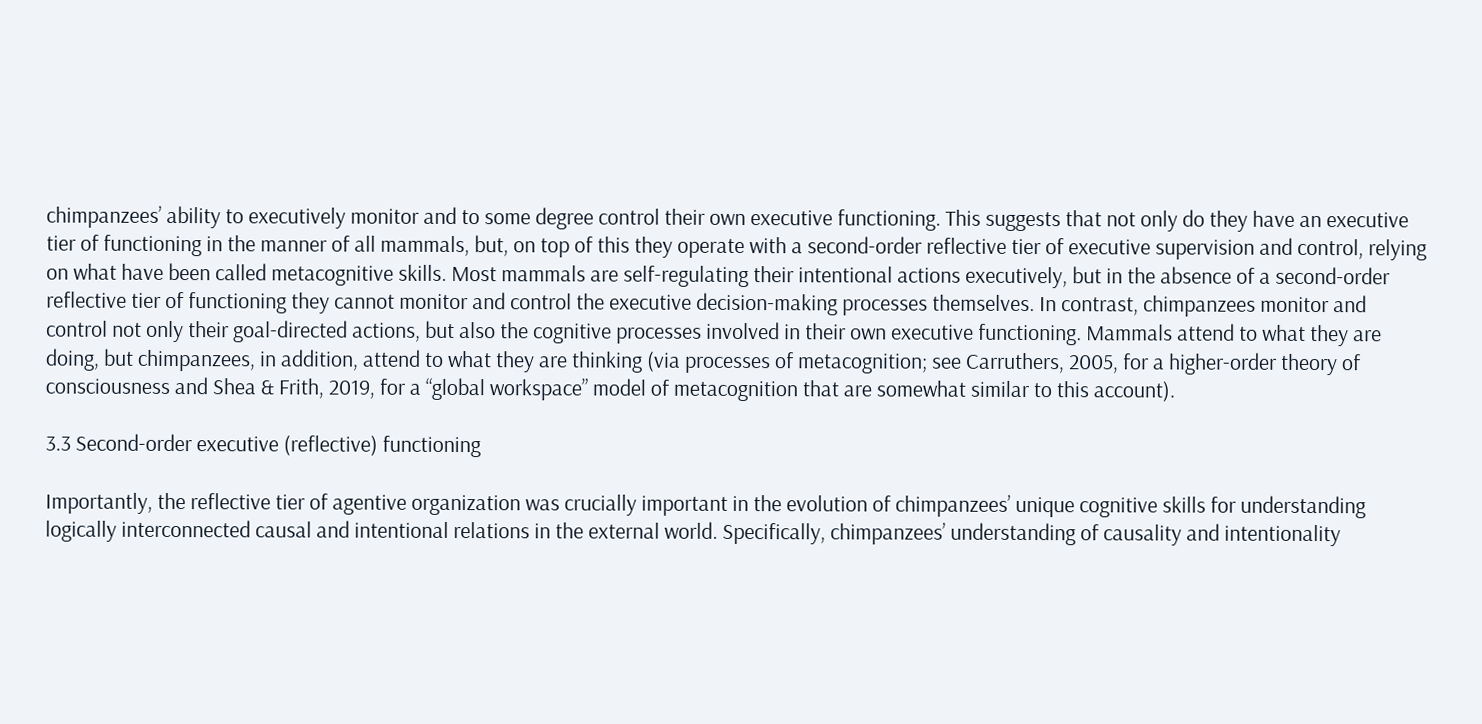chimpanzees’ ability to executively monitor and to some degree control their own executive functioning. This suggests that not only do they have an executive tier of functioning in the manner of all mammals, but, on top of this they operate with a second-order reflective tier of executive supervision and control, relying on what have been called metacognitive skills. Most mammals are self-regulating their intentional actions executively, but in the absence of a second-order reflective tier of functioning they cannot monitor and control the executive decision-making processes themselves. In contrast, chimpanzees monitor and control not only their goal-directed actions, but also the cognitive processes involved in their own executive functioning. Mammals attend to what they are doing, but chimpanzees, in addition, attend to what they are thinking (via processes of metacognition; see Carruthers, 2005, for a higher-order theory of consciousness and Shea & Frith, 2019, for a “global workspace” model of metacognition that are somewhat similar to this account).

3.3 Second-order executive (reflective) functioning

Importantly, the reflective tier of agentive organization was crucially important in the evolution of chimpanzees’ unique cognitive skills for understanding logically interconnected causal and intentional relations in the external world. Specifically, chimpanzees’ understanding of causality and intentionality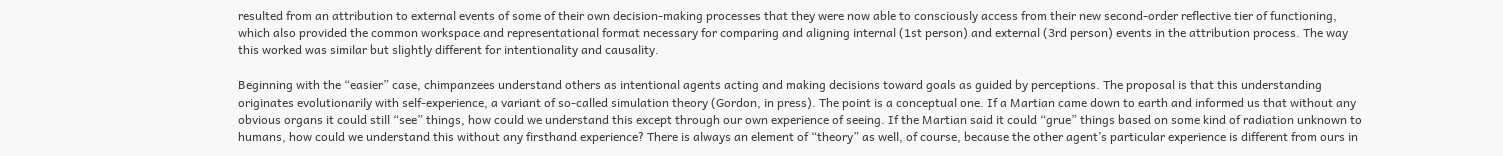resulted from an attribution to external events of some of their own decision-making processes that they were now able to consciously access from their new second-order reflective tier of functioning, which also provided the common workspace and representational format necessary for comparing and aligning internal (1st person) and external (3rd person) events in the attribution process. The way this worked was similar but slightly different for intentionality and causality.

Beginning with the “easier” case, chimpanzees understand others as intentional agents acting and making decisions toward goals as guided by perceptions. The proposal is that this understanding originates evolutionarily with self-experience, a variant of so-called simulation theory (Gordon, in press). The point is a conceptual one. If a Martian came down to earth and informed us that without any obvious organs it could still “see” things, how could we understand this except through our own experience of seeing. If the Martian said it could “grue” things based on some kind of radiation unknown to humans, how could we understand this without any firsthand experience? There is always an element of “theory” as well, of course, because the other agent’s particular experience is different from ours in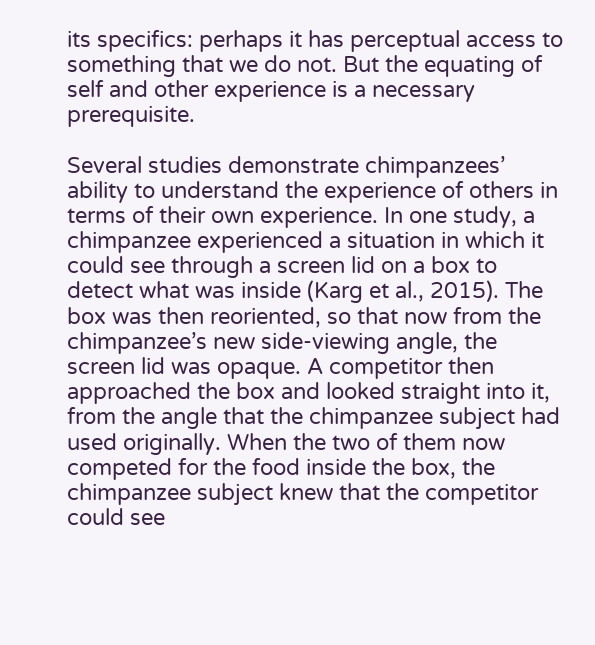its specifics: perhaps it has perceptual access to something that we do not. But the equating of self and other experience is a necessary prerequisite.

Several studies demonstrate chimpanzees’ ability to understand the experience of others in terms of their own experience. In one study, a chimpanzee experienced a situation in which it could see through a screen lid on a box to detect what was inside (Karg et al., 2015). The box was then reoriented, so that now from the chimpanzee’s new side-viewing angle, the screen lid was opaque. A competitor then approached the box and looked straight into it, from the angle that the chimpanzee subject had used originally. When the two of them now competed for the food inside the box, the chimpanzee subject knew that the competitor could see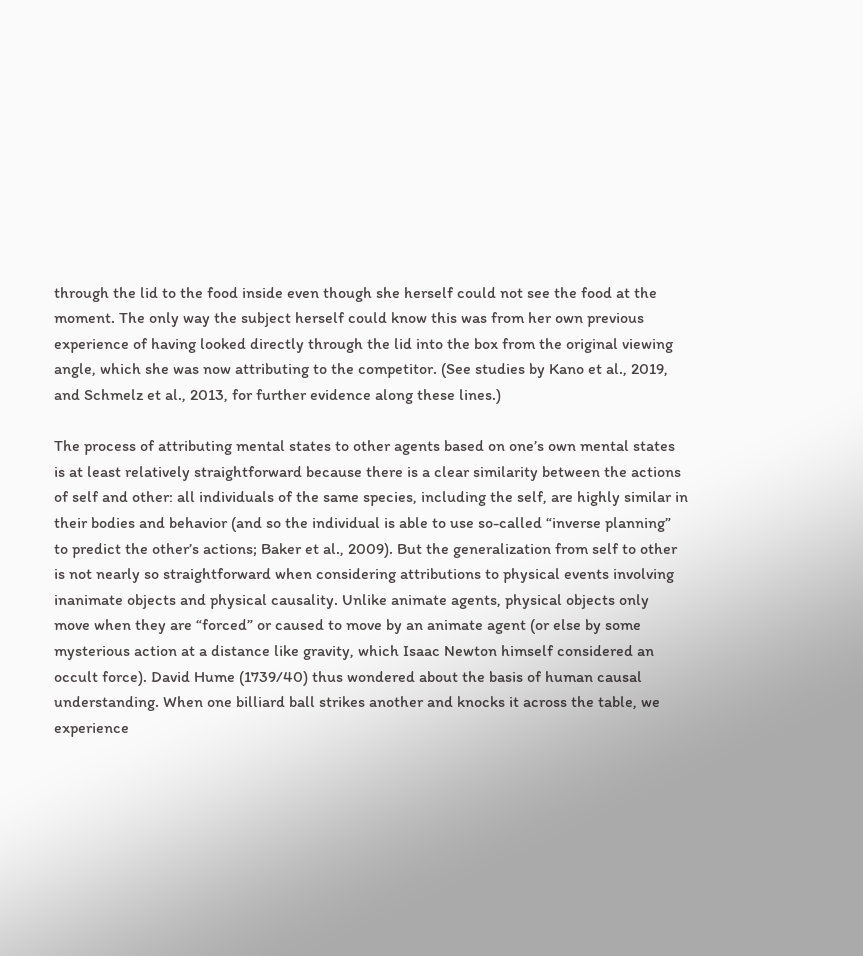through the lid to the food inside even though she herself could not see the food at the moment. The only way the subject herself could know this was from her own previous experience of having looked directly through the lid into the box from the original viewing angle, which she was now attributing to the competitor. (See studies by Kano et al., 2019, and Schmelz et al., 2013, for further evidence along these lines.)

The process of attributing mental states to other agents based on one’s own mental states is at least relatively straightforward because there is a clear similarity between the actions of self and other: all individuals of the same species, including the self, are highly similar in their bodies and behavior (and so the individual is able to use so-called “inverse planning” to predict the other’s actions; Baker et al., 2009). But the generalization from self to other is not nearly so straightforward when considering attributions to physical events involving inanimate objects and physical causality. Unlike animate agents, physical objects only move when they are “forced” or caused to move by an animate agent (or else by some mysterious action at a distance like gravity, which Isaac Newton himself considered an occult force). David Hume (1739/40) thus wondered about the basis of human causal understanding. When one billiard ball strikes another and knocks it across the table, we experience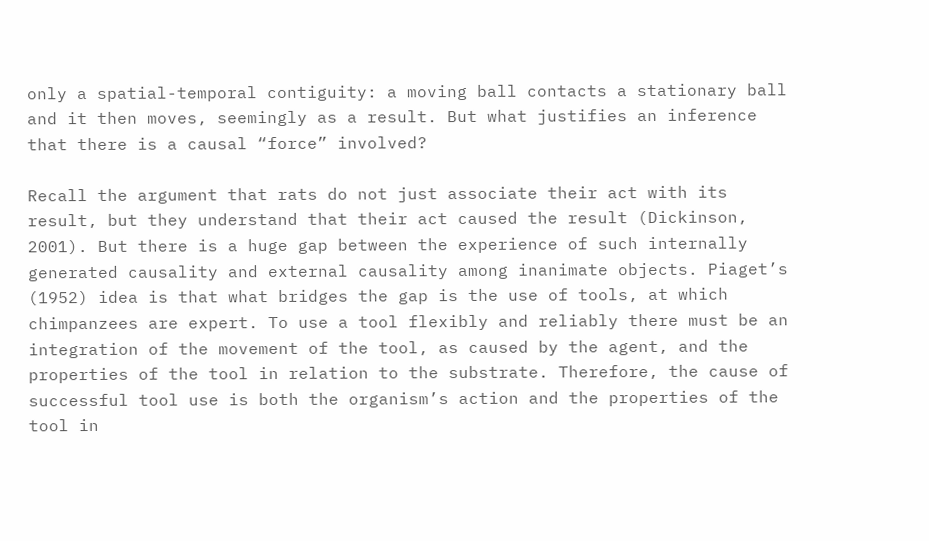only a spatial-temporal contiguity: a moving ball contacts a stationary ball and it then moves, seemingly as a result. But what justifies an inference that there is a causal “force” involved?

Recall the argument that rats do not just associate their act with its result, but they understand that their act caused the result (Dickinson, 2001). But there is a huge gap between the experience of such internally generated causality and external causality among inanimate objects. Piaget’s (1952) idea is that what bridges the gap is the use of tools, at which chimpanzees are expert. To use a tool flexibly and reliably there must be an integration of the movement of the tool, as caused by the agent, and the properties of the tool in relation to the substrate. Therefore, the cause of successful tool use is both the organism’s action and the properties of the tool in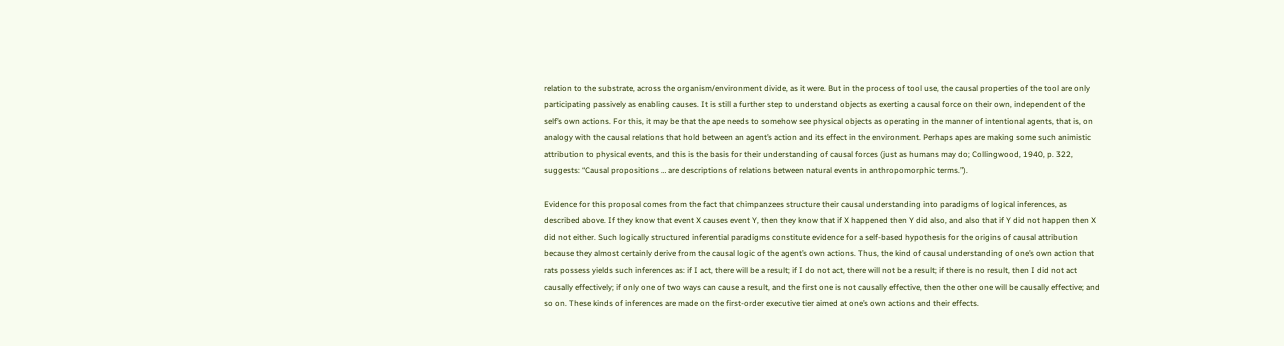relation to the substrate, across the organism/environment divide, as it were. But in the process of tool use, the causal properties of the tool are only participating passively as enabling causes. It is still a further step to understand objects as exerting a causal force on their own, independent of the self’s own actions. For this, it may be that the ape needs to somehow see physical objects as operating in the manner of intentional agents, that is, on analogy with the causal relations that hold between an agent’s action and its effect in the environment. Perhaps apes are making some such animistic attribution to physical events, and this is the basis for their understanding of causal forces (just as humans may do; Collingwood, 1940, p. 322, suggests: “Causal propositions … are descriptions of relations between natural events in anthropomorphic terms.”).

Evidence for this proposal comes from the fact that chimpanzees structure their causal understanding into paradigms of logical inferences, as described above. If they know that event X causes event Y, then they know that if X happened then Y did also, and also that if Y did not happen then X did not either. Such logically structured inferential paradigms constitute evidence for a self-based hypothesis for the origins of causal attribution because they almost certainly derive from the causal logic of the agent’s own actions. Thus, the kind of causal understanding of one’s own action that rats possess yields such inferences as: if I act, there will be a result; if I do not act, there will not be a result; if there is no result, then I did not act causally effectively; if only one of two ways can cause a result, and the first one is not causally effective, then the other one will be causally effective; and so on. These kinds of inferences are made on the first-order executive tier aimed at one’s own actions and their effects.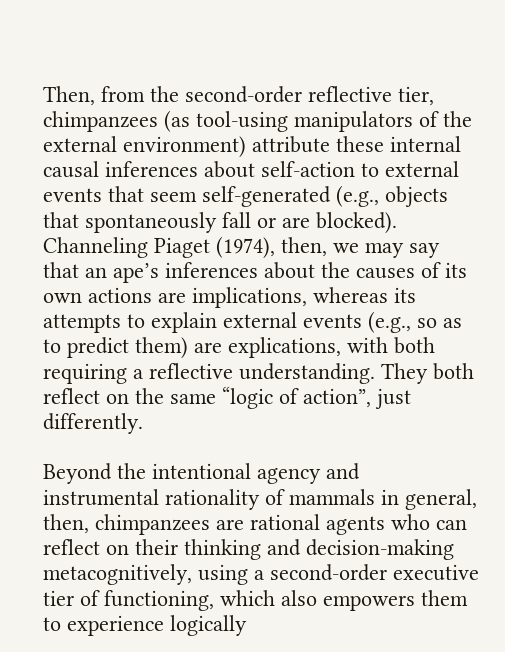Then, from the second-order reflective tier, chimpanzees (as tool-using manipulators of the external environment) attribute these internal causal inferences about self-action to external events that seem self-generated (e.g., objects that spontaneously fall or are blocked). Channeling Piaget (1974), then, we may say that an ape’s inferences about the causes of its own actions are implications, whereas its attempts to explain external events (e.g., so as to predict them) are explications, with both requiring a reflective understanding. They both reflect on the same “logic of action”, just differently.

Beyond the intentional agency and instrumental rationality of mammals in general, then, chimpanzees are rational agents who can reflect on their thinking and decision-making metacognitively, using a second-order executive tier of functioning, which also empowers them to experience logically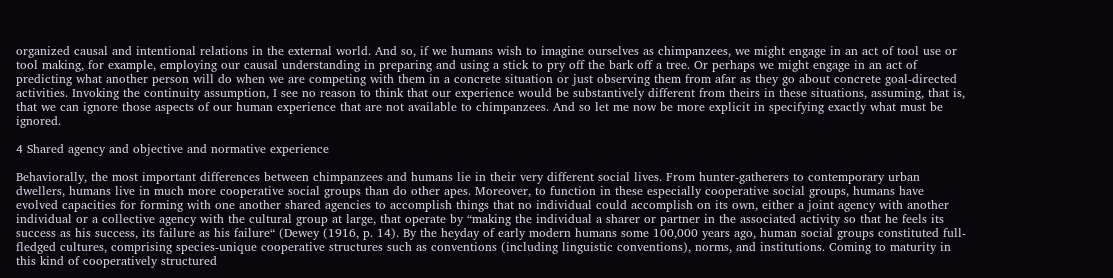organized causal and intentional relations in the external world. And so, if we humans wish to imagine ourselves as chimpanzees, we might engage in an act of tool use or tool making, for example, employing our causal understanding in preparing and using a stick to pry off the bark off a tree. Or perhaps we might engage in an act of predicting what another person will do when we are competing with them in a concrete situation or just observing them from afar as they go about concrete goal-directed activities. Invoking the continuity assumption, I see no reason to think that our experience would be substantively different from theirs in these situations, assuming, that is, that we can ignore those aspects of our human experience that are not available to chimpanzees. And so let me now be more explicit in specifying exactly what must be ignored.

4 Shared agency and objective and normative experience

Behaviorally, the most important differences between chimpanzees and humans lie in their very different social lives. From hunter-gatherers to contemporary urban dwellers, humans live in much more cooperative social groups than do other apes. Moreover, to function in these especially cooperative social groups, humans have evolved capacities for forming with one another shared agencies to accomplish things that no individual could accomplish on its own, either a joint agency with another individual or a collective agency with the cultural group at large, that operate by “making the individual a sharer or partner in the associated activity so that he feels its success as his success, its failure as his failure“ (Dewey (1916, p. 14). By the heyday of early modern humans some 100,000 years ago, human social groups constituted full-fledged cultures, comprising species-unique cooperative structures such as conventions (including linguistic conventions), norms, and institutions. Coming to maturity in this kind of cooperatively structured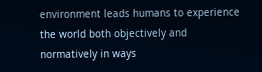environment leads humans to experience the world both objectively and normatively in ways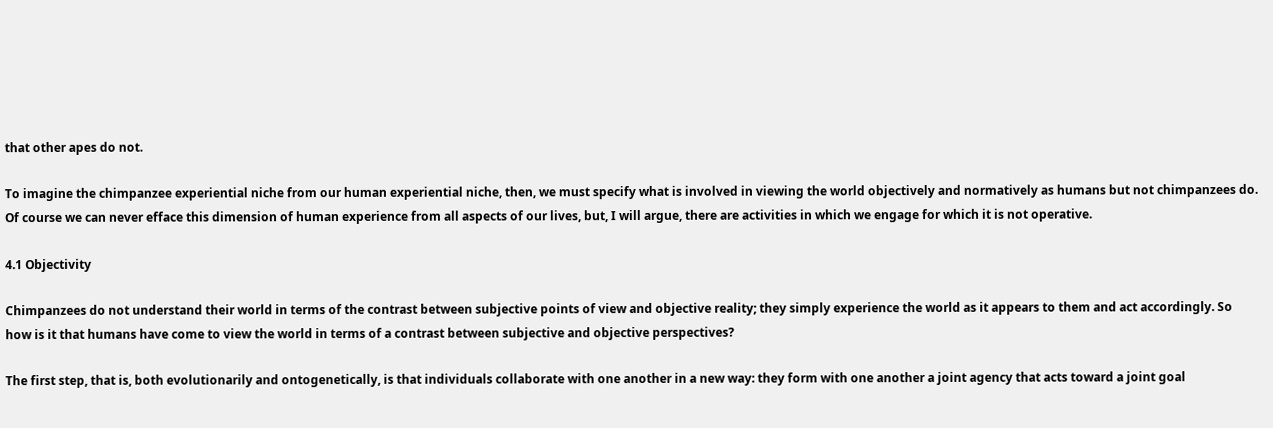that other apes do not.

To imagine the chimpanzee experiential niche from our human experiential niche, then, we must specify what is involved in viewing the world objectively and normatively as humans but not chimpanzees do. Of course we can never efface this dimension of human experience from all aspects of our lives, but, I will argue, there are activities in which we engage for which it is not operative.

4.1 Objectivity

Chimpanzees do not understand their world in terms of the contrast between subjective points of view and objective reality; they simply experience the world as it appears to them and act accordingly. So how is it that humans have come to view the world in terms of a contrast between subjective and objective perspectives?

The first step, that is, both evolutionarily and ontogenetically, is that individuals collaborate with one another in a new way: they form with one another a joint agency that acts toward a joint goal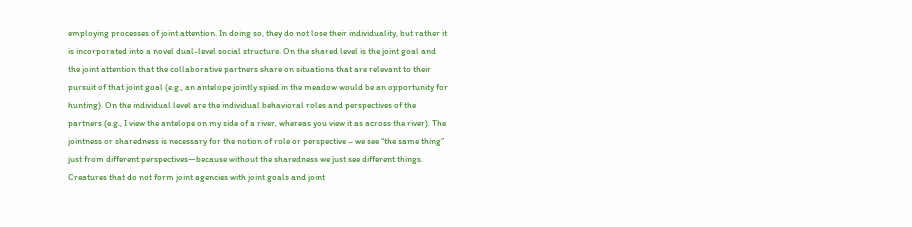employing processes of joint attention. In doing so, they do not lose their individuality, but rather it is incorporated into a novel dual-level social structure. On the shared level is the joint goal and the joint attention that the collaborative partners share on situations that are relevant to their pursuit of that joint goal (e.g., an antelope jointly spied in the meadow would be an opportunity for hunting). On the individual level are the individual behavioral roles and perspectives of the partners (e.g., I view the antelope on my side of a river, whereas you view it as across the river). The jointness or sharedness is necessary for the notion of role or perspective – we see “the same thing” just from different perspectives—because without the sharedness we just see different things. Creatures that do not form joint agencies with joint goals and joint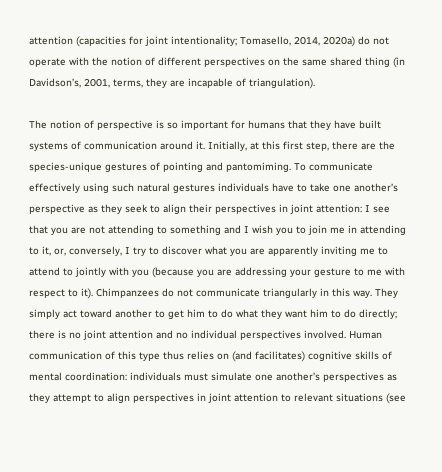attention (capacities for joint intentionality; Tomasello, 2014, 2020a) do not operate with the notion of different perspectives on the same shared thing (in Davidson’s, 2001, terms, they are incapable of triangulation).

The notion of perspective is so important for humans that they have built systems of communication around it. Initially, at this first step, there are the species-unique gestures of pointing and pantomiming. To communicate effectively using such natural gestures individuals have to take one another’s perspective as they seek to align their perspectives in joint attention: I see that you are not attending to something and I wish you to join me in attending to it, or, conversely, I try to discover what you are apparently inviting me to attend to jointly with you (because you are addressing your gesture to me with respect to it). Chimpanzees do not communicate triangularly in this way. They simply act toward another to get him to do what they want him to do directly; there is no joint attention and no individual perspectives involved. Human communication of this type thus relies on (and facilitates) cognitive skills of mental coordination: individuals must simulate one another’s perspectives as they attempt to align perspectives in joint attention to relevant situations (see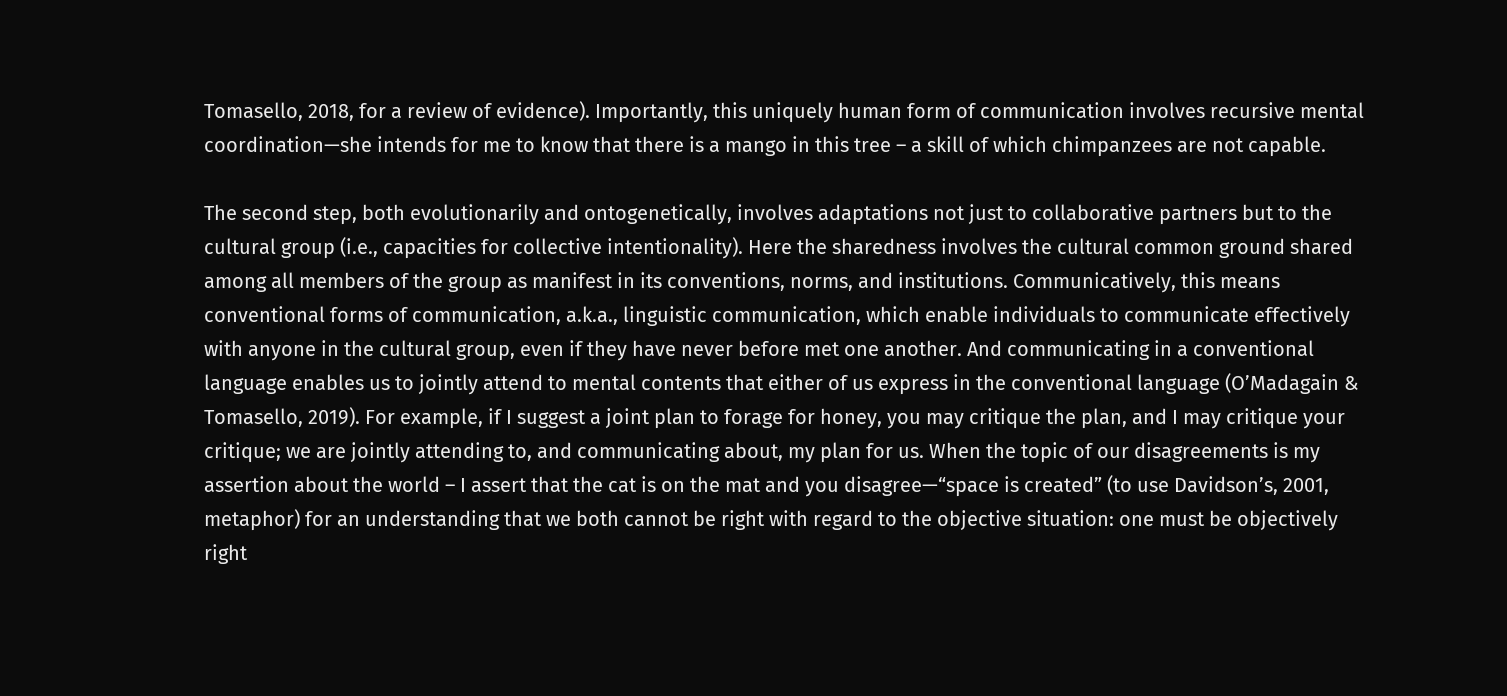Tomasello, 2018, for a review of evidence). Importantly, this uniquely human form of communication involves recursive mental coordination—she intends for me to know that there is a mango in this tree – a skill of which chimpanzees are not capable.

The second step, both evolutionarily and ontogenetically, involves adaptations not just to collaborative partners but to the cultural group (i.e., capacities for collective intentionality). Here the sharedness involves the cultural common ground shared among all members of the group as manifest in its conventions, norms, and institutions. Communicatively, this means conventional forms of communication, a.k.a., linguistic communication, which enable individuals to communicate effectively with anyone in the cultural group, even if they have never before met one another. And communicating in a conventional language enables us to jointly attend to mental contents that either of us express in the conventional language (O’Madagain & Tomasello, 2019). For example, if I suggest a joint plan to forage for honey, you may critique the plan, and I may critique your critique; we are jointly attending to, and communicating about, my plan for us. When the topic of our disagreements is my assertion about the world – I assert that the cat is on the mat and you disagree—“space is created” (to use Davidson’s, 2001, metaphor) for an understanding that we both cannot be right with regard to the objective situation: one must be objectively right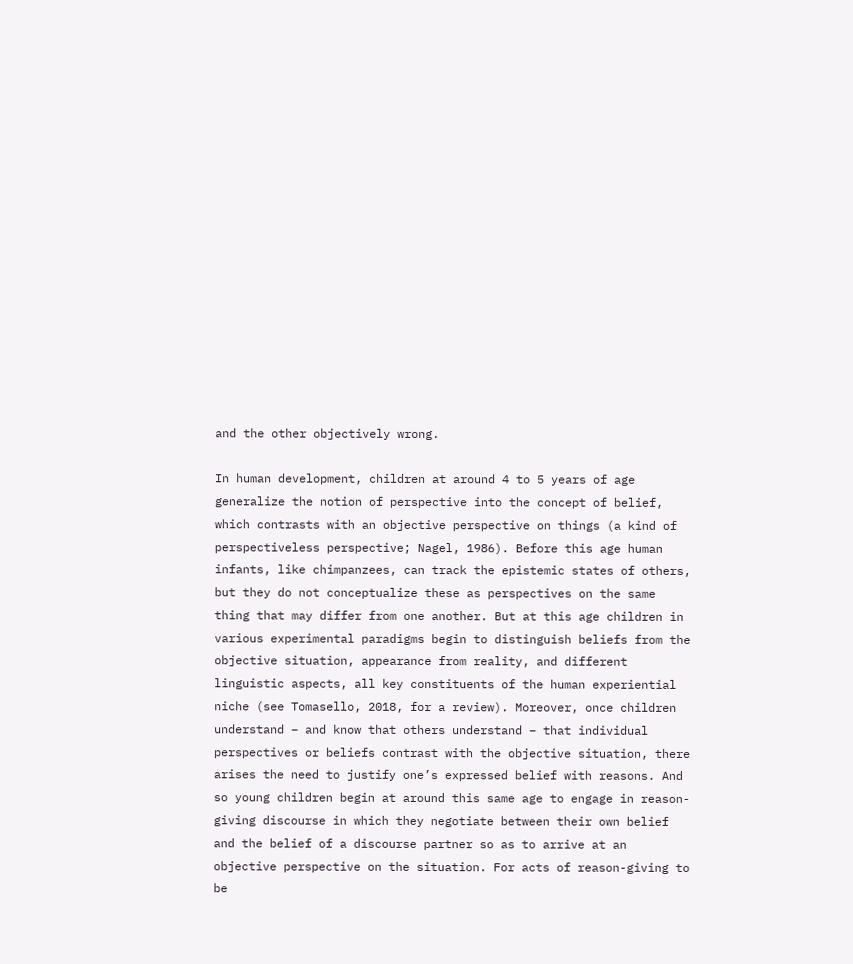and the other objectively wrong.

In human development, children at around 4 to 5 years of age generalize the notion of perspective into the concept of belief, which contrasts with an objective perspective on things (a kind of perspectiveless perspective; Nagel, 1986). Before this age human infants, like chimpanzees, can track the epistemic states of others, but they do not conceptualize these as perspectives on the same thing that may differ from one another. But at this age children in various experimental paradigms begin to distinguish beliefs from the objective situation, appearance from reality, and different linguistic aspects, all key constituents of the human experiential niche (see Tomasello, 2018, for a review). Moreover, once children understand – and know that others understand – that individual perspectives or beliefs contrast with the objective situation, there arises the need to justify one’s expressed belief with reasons. And so young children begin at around this same age to engage in reason-giving discourse in which they negotiate between their own belief and the belief of a discourse partner so as to arrive at an objective perspective on the situation. For acts of reason-giving to be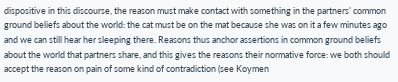dispositive in this discourse, the reason must make contact with something in the partners’ common ground beliefs about the world: the cat must be on the mat because she was on it a few minutes ago and we can still hear her sleeping there. Reasons thus anchor assertions in common ground beliefs about the world that partners share, and this gives the reasons their normative force: we both should accept the reason on pain of some kind of contradiction (see Koymen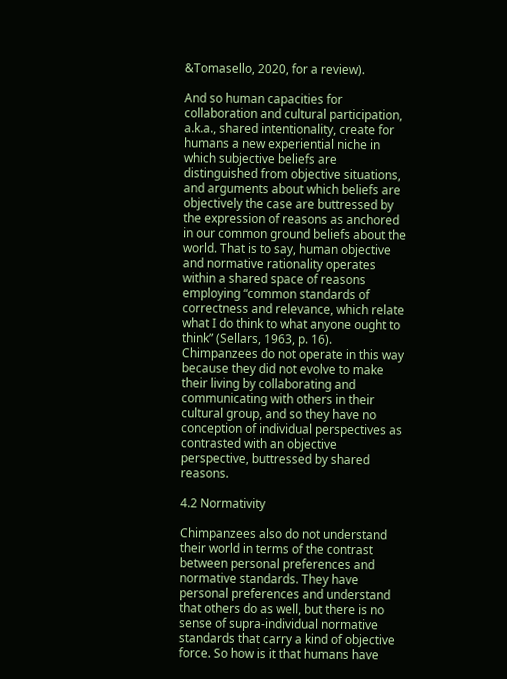&Tomasello, 2020, for a review).

And so human capacities for collaboration and cultural participation, a.k.a., shared intentionality, create for humans a new experiential niche in which subjective beliefs are distinguished from objective situations, and arguments about which beliefs are objectively the case are buttressed by the expression of reasons as anchored in our common ground beliefs about the world. That is to say, human objective and normative rationality operates within a shared space of reasons employing “common standards of correctness and relevance, which relate what I do think to what anyone ought to think” (Sellars, 1963, p. 16). Chimpanzees do not operate in this way because they did not evolve to make their living by collaborating and communicating with others in their cultural group, and so they have no conception of individual perspectives as contrasted with an objective perspective, buttressed by shared reasons.

4.2 Normativity

Chimpanzees also do not understand their world in terms of the contrast between personal preferences and normative standards. They have personal preferences and understand that others do as well, but there is no sense of supra-individual normative standards that carry a kind of objective force. So how is it that humans have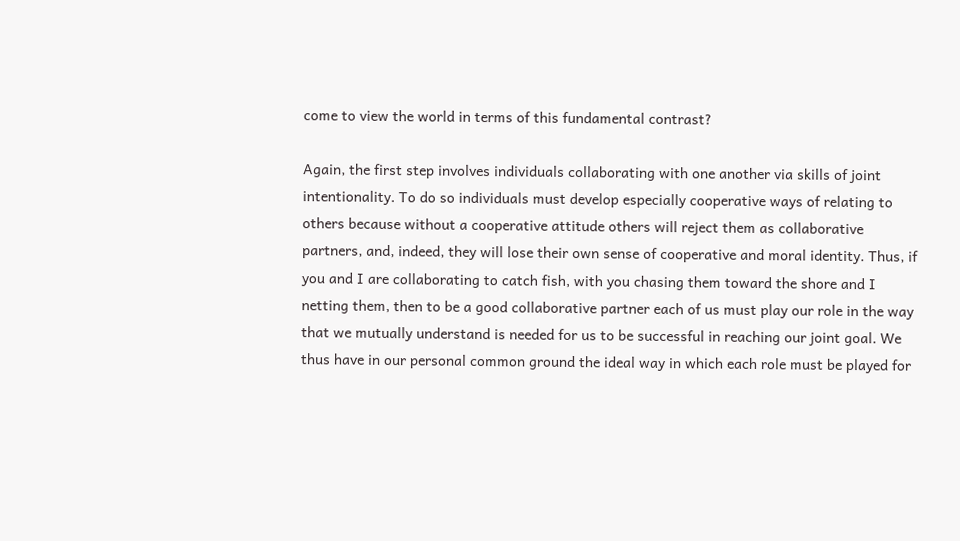come to view the world in terms of this fundamental contrast?

Again, the first step involves individuals collaborating with one another via skills of joint intentionality. To do so individuals must develop especially cooperative ways of relating to others because without a cooperative attitude others will reject them as collaborative partners, and, indeed, they will lose their own sense of cooperative and moral identity. Thus, if you and I are collaborating to catch fish, with you chasing them toward the shore and I netting them, then to be a good collaborative partner each of us must play our role in the way that we mutually understand is needed for us to be successful in reaching our joint goal. We thus have in our personal common ground the ideal way in which each role must be played for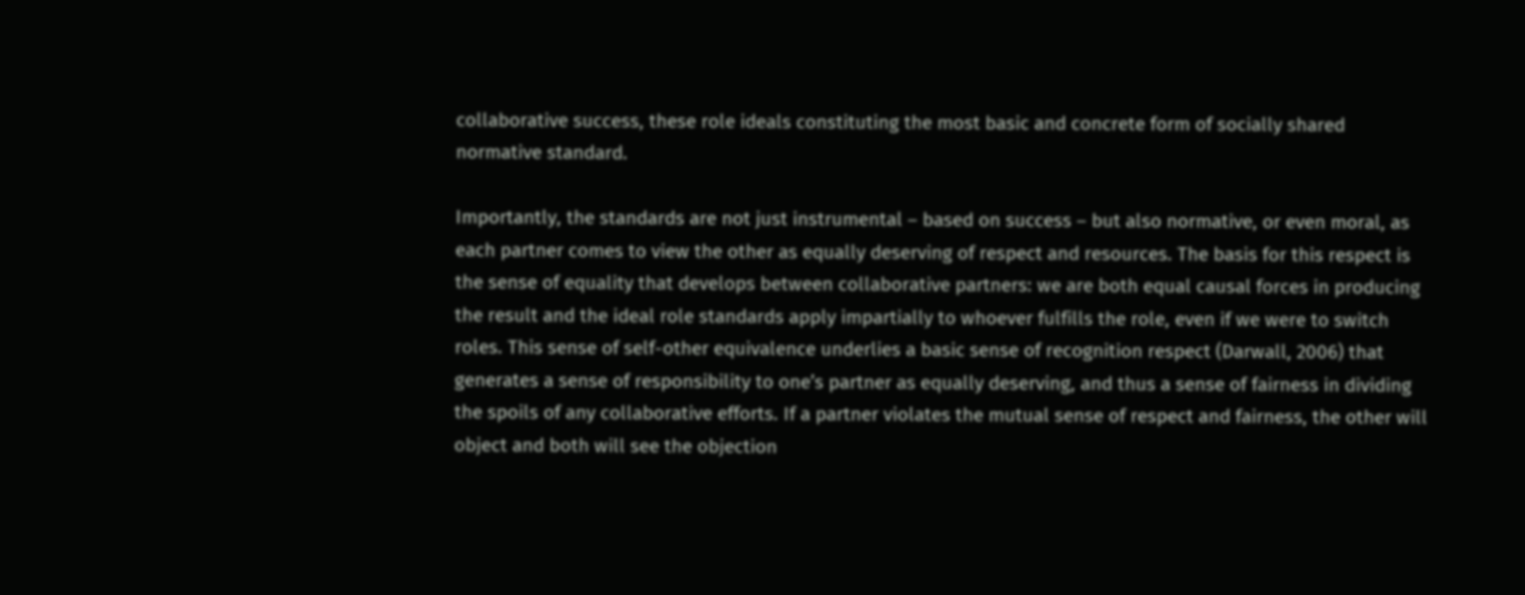collaborative success, these role ideals constituting the most basic and concrete form of socially shared normative standard.

Importantly, the standards are not just instrumental – based on success – but also normative, or even moral, as each partner comes to view the other as equally deserving of respect and resources. The basis for this respect is the sense of equality that develops between collaborative partners: we are both equal causal forces in producing the result and the ideal role standards apply impartially to whoever fulfills the role, even if we were to switch roles. This sense of self-other equivalence underlies a basic sense of recognition respect (Darwall, 2006) that generates a sense of responsibility to one’s partner as equally deserving, and thus a sense of fairness in dividing the spoils of any collaborative efforts. If a partner violates the mutual sense of respect and fairness, the other will object and both will see the objection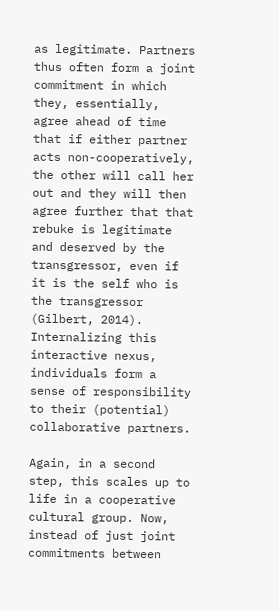as legitimate. Partners thus often form a joint commitment in which they, essentially, agree ahead of time that if either partner acts non-cooperatively, the other will call her out and they will then agree further that that rebuke is legitimate and deserved by the transgressor, even if it is the self who is the transgressor (Gilbert, 2014). Internalizing this interactive nexus, individuals form a sense of responsibility to their (potential) collaborative partners.

Again, in a second step, this scales up to life in a cooperative cultural group. Now, instead of just joint commitments between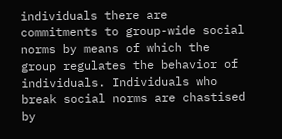individuals there are commitments to group-wide social norms by means of which the group regulates the behavior of individuals. Individuals who break social norms are chastised by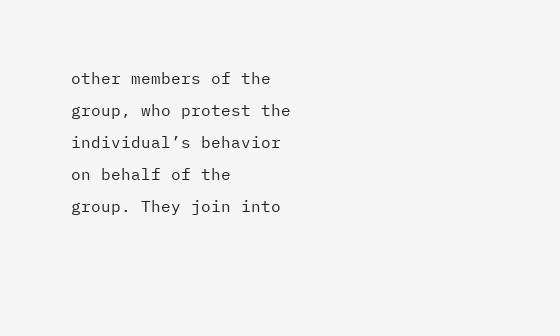other members of the group, who protest the individual’s behavior on behalf of the group. They join into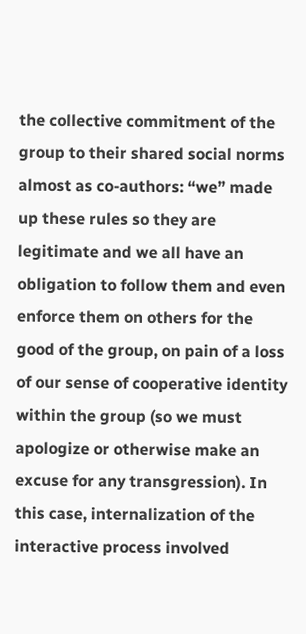the collective commitment of the group to their shared social norms almost as co-authors: “we” made up these rules so they are legitimate and we all have an obligation to follow them and even enforce them on others for the good of the group, on pain of a loss of our sense of cooperative identity within the group (so we must apologize or otherwise make an excuse for any transgression). In this case, internalization of the interactive process involved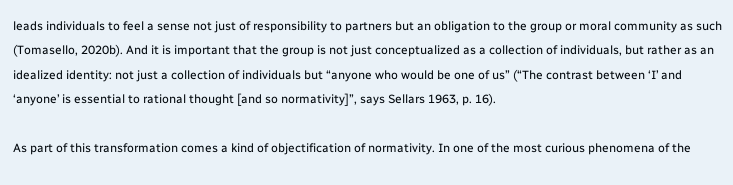leads individuals to feel a sense not just of responsibility to partners but an obligation to the group or moral community as such (Tomasello, 2020b). And it is important that the group is not just conceptualized as a collection of individuals, but rather as an idealized identity: not just a collection of individuals but “anyone who would be one of us” (“The contrast between ‘I’ and ‘anyone’ is essential to rational thought [and so normativity]”, says Sellars 1963, p. 16).

As part of this transformation comes a kind of objectification of normativity. In one of the most curious phenomena of the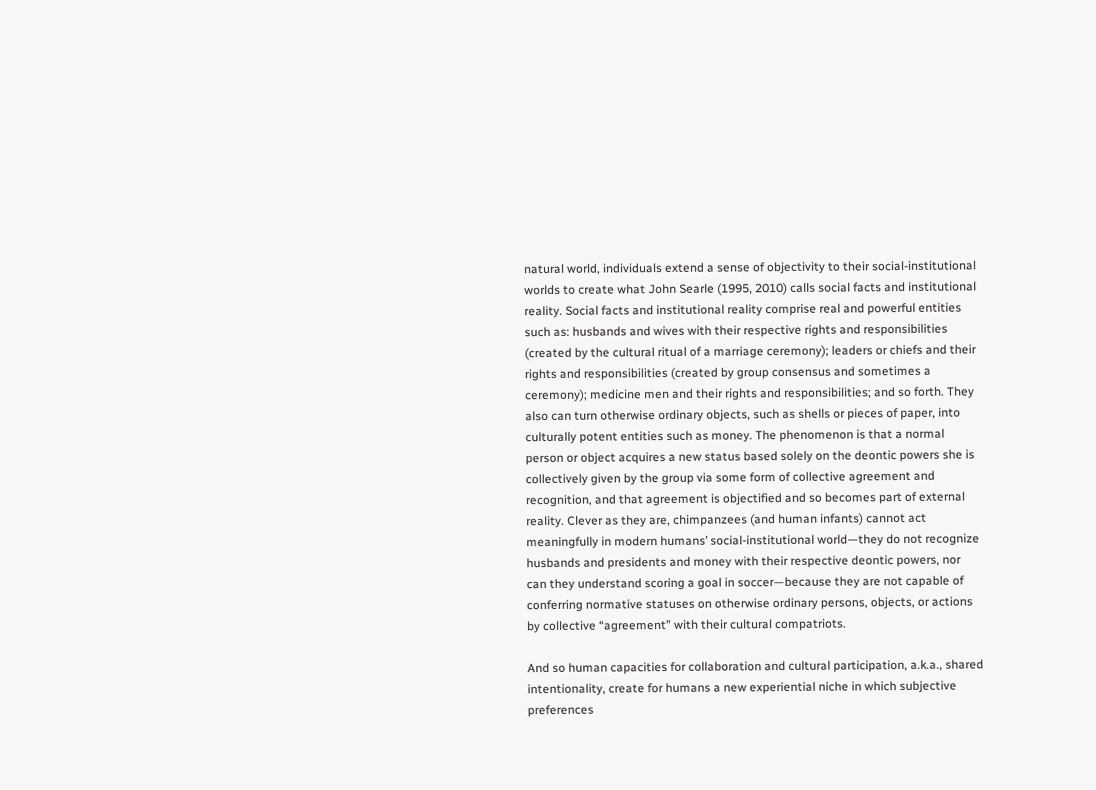natural world, individuals extend a sense of objectivity to their social-institutional worlds to create what John Searle (1995, 2010) calls social facts and institutional reality. Social facts and institutional reality comprise real and powerful entities such as: husbands and wives with their respective rights and responsibilities (created by the cultural ritual of a marriage ceremony); leaders or chiefs and their rights and responsibilities (created by group consensus and sometimes a ceremony); medicine men and their rights and responsibilities; and so forth. They also can turn otherwise ordinary objects, such as shells or pieces of paper, into culturally potent entities such as money. The phenomenon is that a normal person or object acquires a new status based solely on the deontic powers she is collectively given by the group via some form of collective agreement and recognition, and that agreement is objectified and so becomes part of external reality. Clever as they are, chimpanzees (and human infants) cannot act meaningfully in modern humans’ social-institutional world—they do not recognize husbands and presidents and money with their respective deontic powers, nor can they understand scoring a goal in soccer—because they are not capable of conferring normative statuses on otherwise ordinary persons, objects, or actions by collective “agreement” with their cultural compatriots.

And so human capacities for collaboration and cultural participation, a.k.a., shared intentionality, create for humans a new experiential niche in which subjective preferences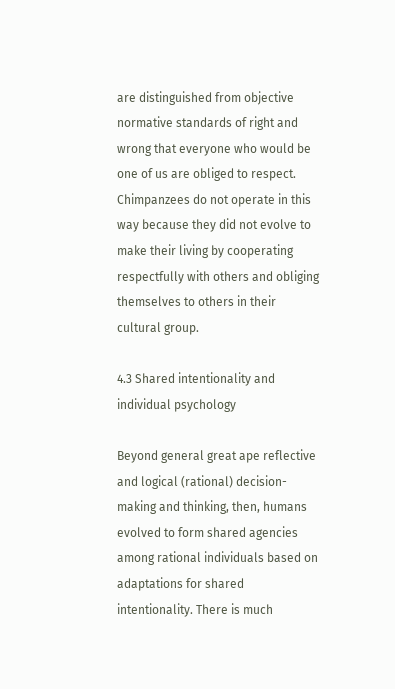are distinguished from objective normative standards of right and wrong that everyone who would be one of us are obliged to respect. Chimpanzees do not operate in this way because they did not evolve to make their living by cooperating respectfully with others and obliging themselves to others in their cultural group.

4.3 Shared intentionality and individual psychology

Beyond general great ape reflective and logical (rational) decision-making and thinking, then, humans evolved to form shared agencies among rational individuals based on adaptations for shared intentionality. There is much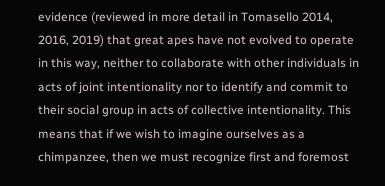evidence (reviewed in more detail in Tomasello 2014, 2016, 2019) that great apes have not evolved to operate in this way, neither to collaborate with other individuals in acts of joint intentionality nor to identify and commit to their social group in acts of collective intentionality. This means that if we wish to imagine ourselves as a chimpanzee, then we must recognize first and foremost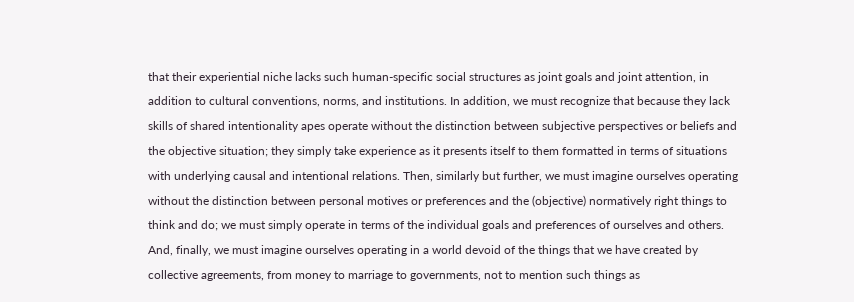that their experiential niche lacks such human-specific social structures as joint goals and joint attention, in addition to cultural conventions, norms, and institutions. In addition, we must recognize that because they lack skills of shared intentionality apes operate without the distinction between subjective perspectives or beliefs and the objective situation; they simply take experience as it presents itself to them formatted in terms of situations with underlying causal and intentional relations. Then, similarly but further, we must imagine ourselves operating without the distinction between personal motives or preferences and the (objective) normatively right things to think and do; we must simply operate in terms of the individual goals and preferences of ourselves and others. And, finally, we must imagine ourselves operating in a world devoid of the things that we have created by collective agreements, from money to marriage to governments, not to mention such things as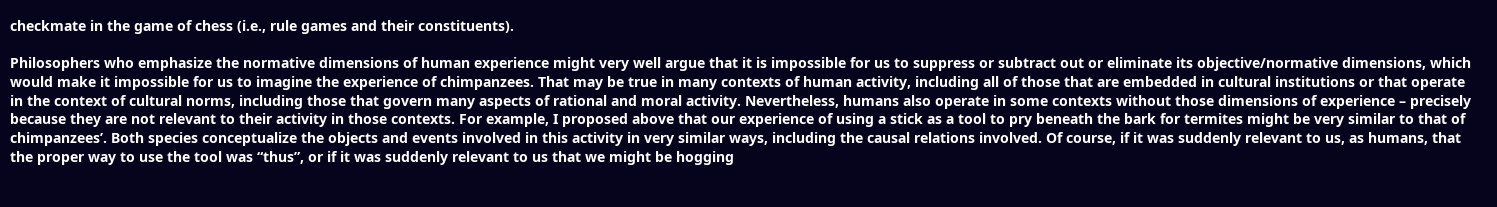checkmate in the game of chess (i.e., rule games and their constituents).

Philosophers who emphasize the normative dimensions of human experience might very well argue that it is impossible for us to suppress or subtract out or eliminate its objective/normative dimensions, which would make it impossible for us to imagine the experience of chimpanzees. That may be true in many contexts of human activity, including all of those that are embedded in cultural institutions or that operate in the context of cultural norms, including those that govern many aspects of rational and moral activity. Nevertheless, humans also operate in some contexts without those dimensions of experience – precisely because they are not relevant to their activity in those contexts. For example, I proposed above that our experience of using a stick as a tool to pry beneath the bark for termites might be very similar to that of chimpanzees’. Both species conceptualize the objects and events involved in this activity in very similar ways, including the causal relations involved. Of course, if it was suddenly relevant to us, as humans, that the proper way to use the tool was “thus”, or if it was suddenly relevant to us that we might be hogging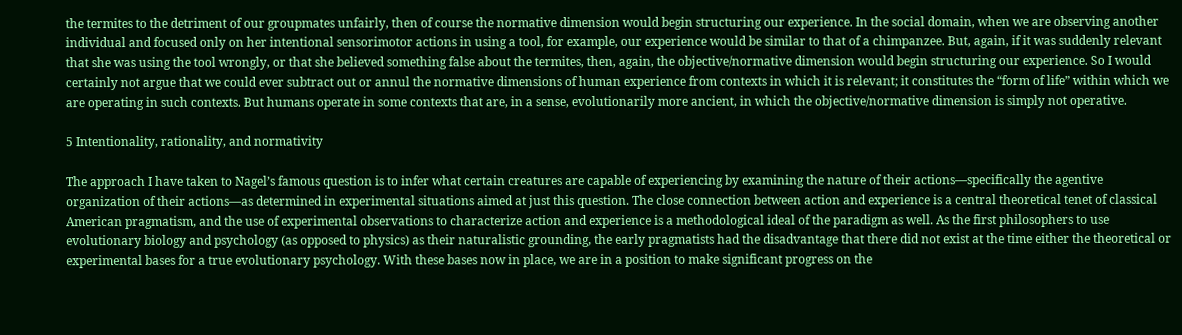the termites to the detriment of our groupmates unfairly, then of course the normative dimension would begin structuring our experience. In the social domain, when we are observing another individual and focused only on her intentional sensorimotor actions in using a tool, for example, our experience would be similar to that of a chimpanzee. But, again, if it was suddenly relevant that she was using the tool wrongly, or that she believed something false about the termites, then, again, the objective/normative dimension would begin structuring our experience. So I would certainly not argue that we could ever subtract out or annul the normative dimensions of human experience from contexts in which it is relevant; it constitutes the “form of life” within which we are operating in such contexts. But humans operate in some contexts that are, in a sense, evolutionarily more ancient, in which the objective/normative dimension is simply not operative.

5 Intentionality, rationality, and normativity

The approach I have taken to Nagel’s famous question is to infer what certain creatures are capable of experiencing by examining the nature of their actions—specifically the agentive organization of their actions—as determined in experimental situations aimed at just this question. The close connection between action and experience is a central theoretical tenet of classical American pragmatism, and the use of experimental observations to characterize action and experience is a methodological ideal of the paradigm as well. As the first philosophers to use evolutionary biology and psychology (as opposed to physics) as their naturalistic grounding, the early pragmatists had the disadvantage that there did not exist at the time either the theoretical or experimental bases for a true evolutionary psychology. With these bases now in place, we are in a position to make significant progress on the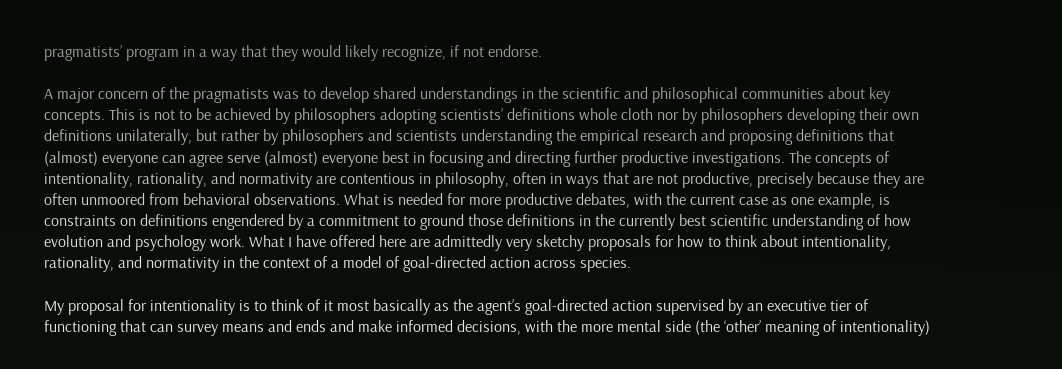pragmatists’ program in a way that they would likely recognize, if not endorse.

A major concern of the pragmatists was to develop shared understandings in the scientific and philosophical communities about key concepts. This is not to be achieved by philosophers adopting scientists’ definitions whole cloth nor by philosophers developing their own definitions unilaterally, but rather by philosophers and scientists understanding the empirical research and proposing definitions that (almost) everyone can agree serve (almost) everyone best in focusing and directing further productive investigations. The concepts of intentionality, rationality, and normativity are contentious in philosophy, often in ways that are not productive, precisely because they are often unmoored from behavioral observations. What is needed for more productive debates, with the current case as one example, is constraints on definitions engendered by a commitment to ground those definitions in the currently best scientific understanding of how evolution and psychology work. What I have offered here are admittedly very sketchy proposals for how to think about intentionality, rationality, and normativity in the context of a model of goal-directed action across species.

My proposal for intentionality is to think of it most basically as the agent’s goal-directed action supervised by an executive tier of functioning that can survey means and ends and make informed decisions, with the more mental side (the ‘other’ meaning of intentionality)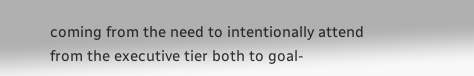coming from the need to intentionally attend from the executive tier both to goal-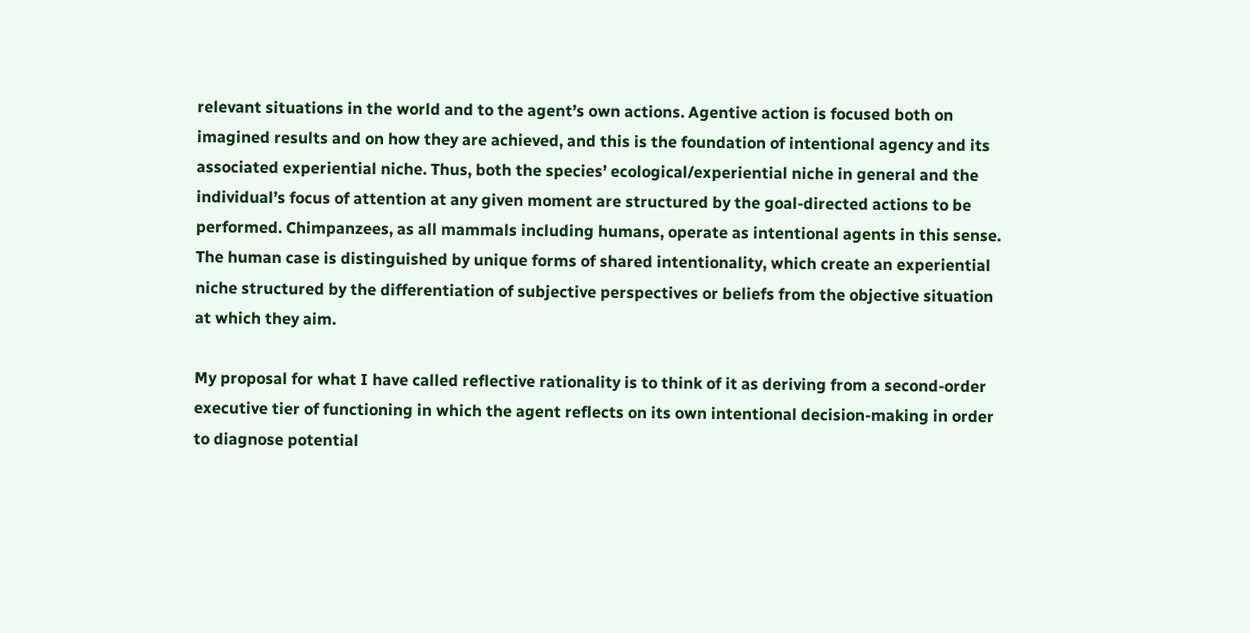relevant situations in the world and to the agent’s own actions. Agentive action is focused both on imagined results and on how they are achieved, and this is the foundation of intentional agency and its associated experiential niche. Thus, both the species’ ecological/experiential niche in general and the individual’s focus of attention at any given moment are structured by the goal-directed actions to be performed. Chimpanzees, as all mammals including humans, operate as intentional agents in this sense. The human case is distinguished by unique forms of shared intentionality, which create an experiential niche structured by the differentiation of subjective perspectives or beliefs from the objective situation at which they aim.

My proposal for what I have called reflective rationality is to think of it as deriving from a second-order executive tier of functioning in which the agent reflects on its own intentional decision-making in order to diagnose potential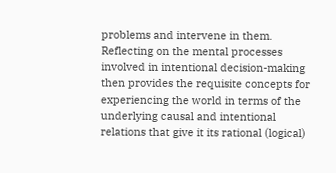problems and intervene in them. Reflecting on the mental processes involved in intentional decision-making then provides the requisite concepts for experiencing the world in terms of the underlying causal and intentional relations that give it its rational (logical)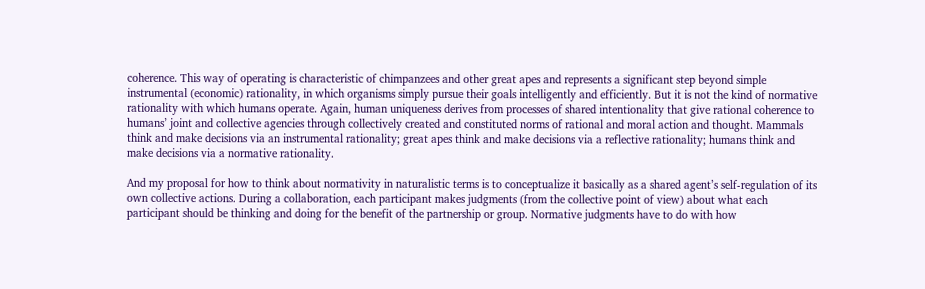coherence. This way of operating is characteristic of chimpanzees and other great apes and represents a significant step beyond simple instrumental (economic) rationality, in which organisms simply pursue their goals intelligently and efficiently. But it is not the kind of normative rationality with which humans operate. Again, human uniqueness derives from processes of shared intentionality that give rational coherence to humans’ joint and collective agencies through collectively created and constituted norms of rational and moral action and thought. Mammals think and make decisions via an instrumental rationality; great apes think and make decisions via a reflective rationality; humans think and make decisions via a normative rationality.

And my proposal for how to think about normativity in naturalistic terms is to conceptualize it basically as a shared agent’s self-regulation of its own collective actions. During a collaboration, each participant makes judgments (from the collective point of view) about what each participant should be thinking and doing for the benefit of the partnership or group. Normative judgments have to do with how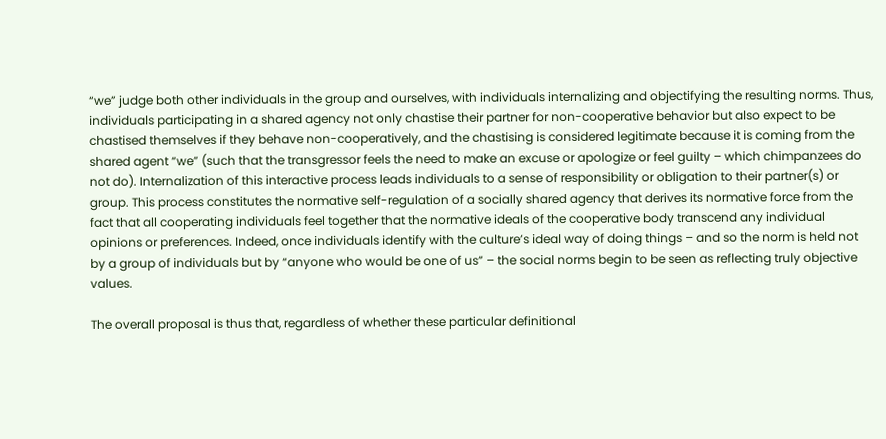“we” judge both other individuals in the group and ourselves, with individuals internalizing and objectifying the resulting norms. Thus, individuals participating in a shared agency not only chastise their partner for non-cooperative behavior but also expect to be chastised themselves if they behave non-cooperatively, and the chastising is considered legitimate because it is coming from the shared agent “we” (such that the transgressor feels the need to make an excuse or apologize or feel guilty – which chimpanzees do not do). Internalization of this interactive process leads individuals to a sense of responsibility or obligation to their partner(s) or group. This process constitutes the normative self-regulation of a socially shared agency that derives its normative force from the fact that all cooperating individuals feel together that the normative ideals of the cooperative body transcend any individual opinions or preferences. Indeed, once individuals identify with the culture’s ideal way of doing things – and so the norm is held not by a group of individuals but by “anyone who would be one of us” – the social norms begin to be seen as reflecting truly objective values.

The overall proposal is thus that, regardless of whether these particular definitional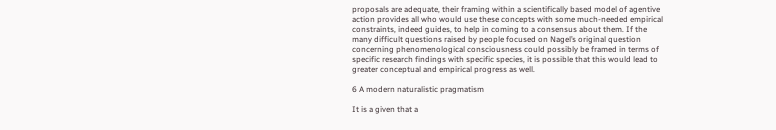proposals are adequate, their framing within a scientifically based model of agentive action provides all who would use these concepts with some much-needed empirical constraints, indeed guides, to help in coming to a consensus about them. If the many difficult questions raised by people focused on Nagel’s original question concerning phenomenological consciousness could possibly be framed in terms of specific research findings with specific species, it is possible that this would lead to greater conceptual and empirical progress as well.

6 A modern naturalistic pragmatism

It is a given that a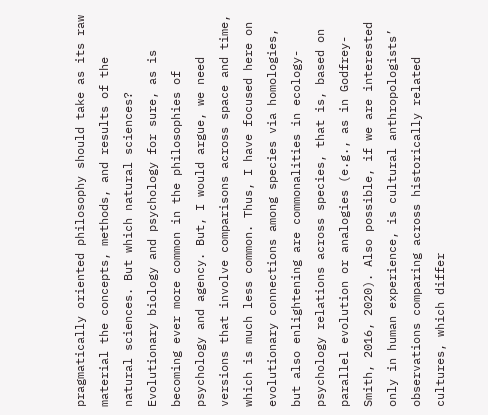pragmatically oriented philosophy should take as its raw material the concepts, methods, and results of the natural sciences. But which natural sciences? Evolutionary biology and psychology for sure, as is becoming ever more common in the philosophies of psychology and agency. But, I would argue, we need versions that involve comparisons across space and time, which is much less common. Thus, I have focused here on evolutionary connections among species via homologies, but also enlightening are commonalities in ecology-psychology relations across species, that is, based on parallel evolution or analogies (e.g., as in Godfrey-Smith, 2016, 2020). Also possible, if we are interested only in human experience, is cultural anthropologists’ observations comparing across historically related cultures, which differ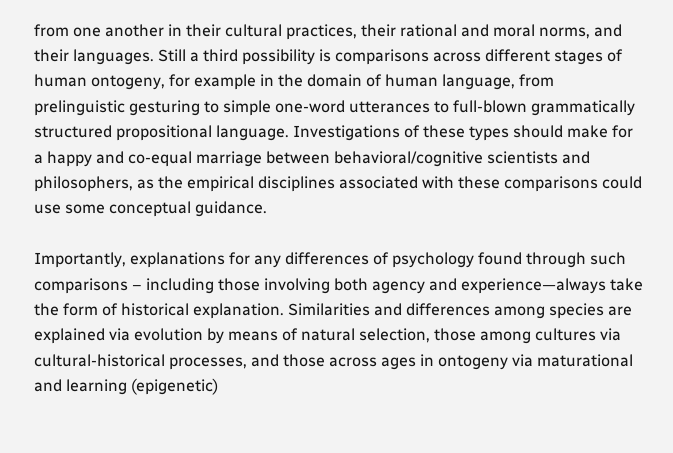from one another in their cultural practices, their rational and moral norms, and their languages. Still a third possibility is comparisons across different stages of human ontogeny, for example in the domain of human language, from prelinguistic gesturing to simple one-word utterances to full-blown grammatically structured propositional language. Investigations of these types should make for a happy and co-equal marriage between behavioral/cognitive scientists and philosophers, as the empirical disciplines associated with these comparisons could use some conceptual guidance.

Importantly, explanations for any differences of psychology found through such comparisons – including those involving both agency and experience—always take the form of historical explanation. Similarities and differences among species are explained via evolution by means of natural selection, those among cultures via cultural-historical processes, and those across ages in ontogeny via maturational and learning (epigenetic)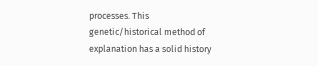processes. This genetic/historical method of explanation has a solid history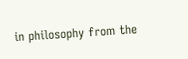in philosophy from the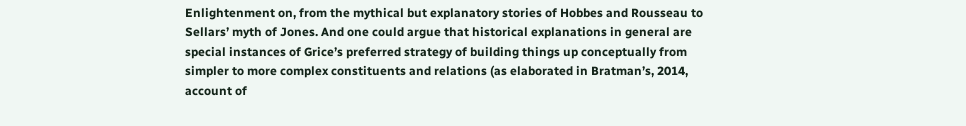Enlightenment on, from the mythical but explanatory stories of Hobbes and Rousseau to Sellars’ myth of Jones. And one could argue that historical explanations in general are special instances of Grice’s preferred strategy of building things up conceptually from simpler to more complex constituents and relations (as elaborated in Bratman’s, 2014, account of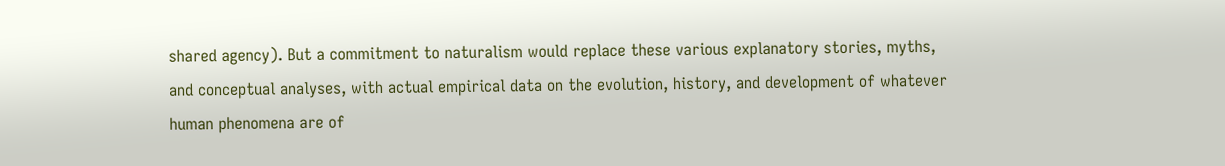shared agency). But a commitment to naturalism would replace these various explanatory stories, myths, and conceptual analyses, with actual empirical data on the evolution, history, and development of whatever human phenomena are of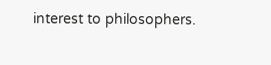interest to philosophers.